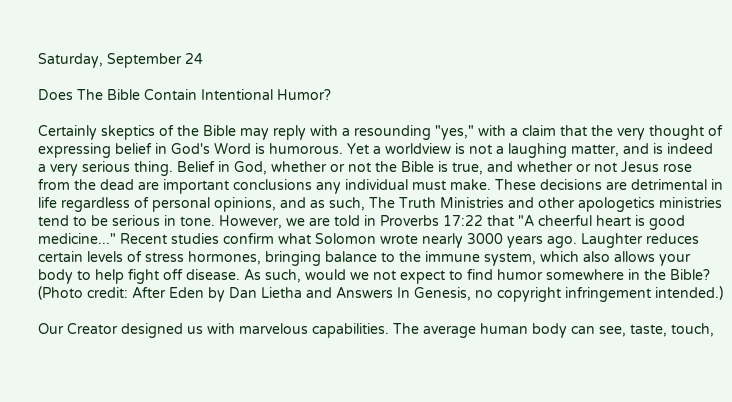Saturday, September 24

Does The Bible Contain Intentional Humor?

Certainly skeptics of the Bible may reply with a resounding "yes," with a claim that the very thought of expressing belief in God's Word is humorous. Yet a worldview is not a laughing matter, and is indeed a very serious thing. Belief in God, whether or not the Bible is true, and whether or not Jesus rose from the dead are important conclusions any individual must make. These decisions are detrimental in life regardless of personal opinions, and as such, The Truth Ministries and other apologetics ministries tend to be serious in tone. However, we are told in Proverbs 17:22 that "A cheerful heart is good medicine..." Recent studies confirm what Solomon wrote nearly 3000 years ago. Laughter reduces certain levels of stress hormones, bringing balance to the immune system, which also allows your body to help fight off disease. As such, would we not expect to find humor somewhere in the Bible? (Photo credit: After Eden by Dan Lietha and Answers In Genesis, no copyright infringement intended.)

Our Creator designed us with marvelous capabilities. The average human body can see, taste, touch,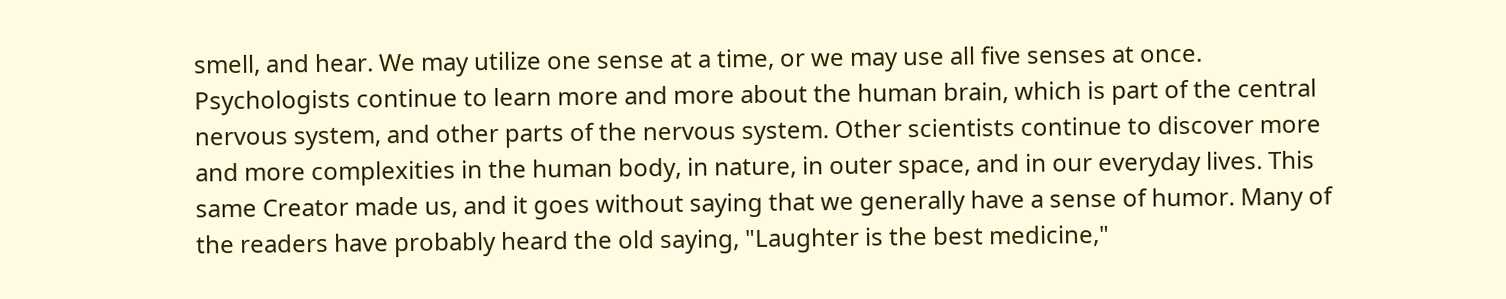smell, and hear. We may utilize one sense at a time, or we may use all five senses at once. Psychologists continue to learn more and more about the human brain, which is part of the central nervous system, and other parts of the nervous system. Other scientists continue to discover more and more complexities in the human body, in nature, in outer space, and in our everyday lives. This same Creator made us, and it goes without saying that we generally have a sense of humor. Many of the readers have probably heard the old saying, "Laughter is the best medicine,"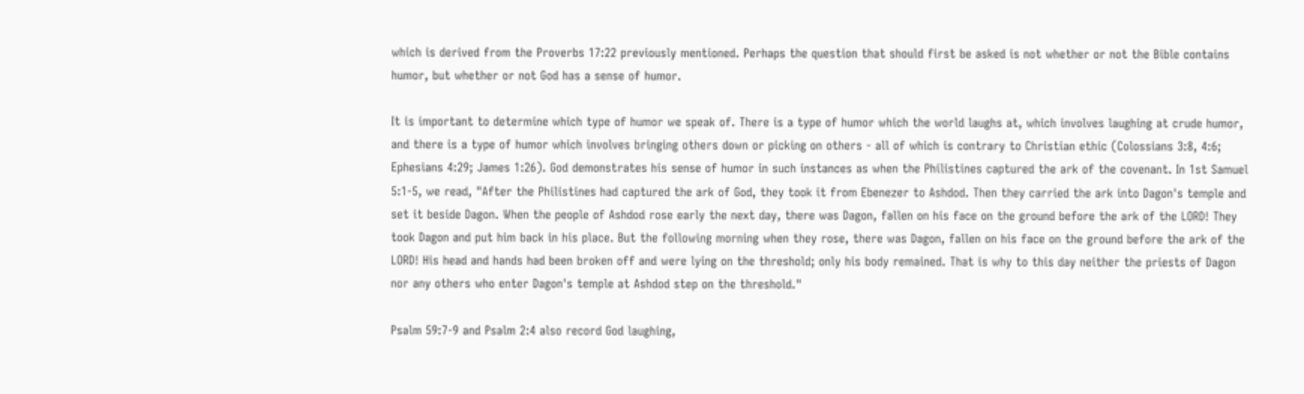which is derived from the Proverbs 17:22 previously mentioned. Perhaps the question that should first be asked is not whether or not the Bible contains humor, but whether or not God has a sense of humor.

It is important to determine which type of humor we speak of. There is a type of humor which the world laughs at, which involves laughing at crude humor, and there is a type of humor which involves bringing others down or picking on others - all of which is contrary to Christian ethic (Colossians 3:8, 4:6; Ephesians 4:29; James 1:26). God demonstrates his sense of humor in such instances as when the Philistines captured the ark of the covenant. In 1st Samuel 5:1-5, we read, "After the Philistines had captured the ark of God, they took it from Ebenezer to Ashdod. Then they carried the ark into Dagon's temple and set it beside Dagon. When the people of Ashdod rose early the next day, there was Dagon, fallen on his face on the ground before the ark of the LORD! They took Dagon and put him back in his place. But the following morning when they rose, there was Dagon, fallen on his face on the ground before the ark of the LORD! His head and hands had been broken off and were lying on the threshold; only his body remained. That is why to this day neither the priests of Dagon nor any others who enter Dagon's temple at Ashdod step on the threshold."

Psalm 59:7-9 and Psalm 2:4 also record God laughing,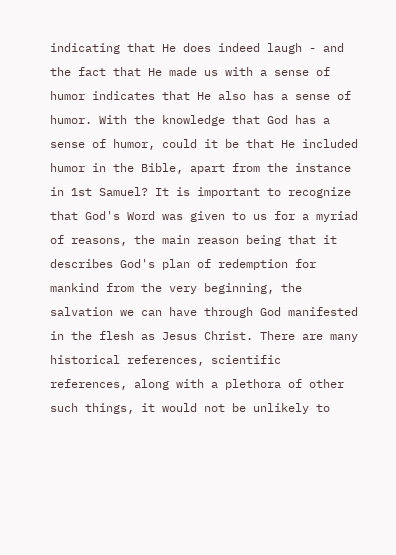indicating that He does indeed laugh - and the fact that He made us with a sense of humor indicates that He also has a sense of humor. With the knowledge that God has a sense of humor, could it be that He included humor in the Bible, apart from the instance in 1st Samuel? It is important to recognize that God's Word was given to us for a myriad of reasons, the main reason being that it describes God's plan of redemption for mankind from the very beginning, the salvation we can have through God manifested in the flesh as Jesus Christ. There are many historical references, scientific references, along with a plethora of other such things, it would not be unlikely to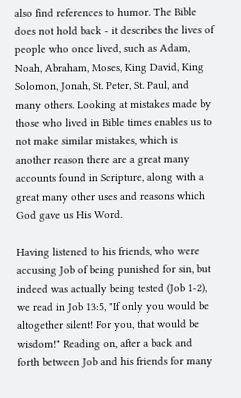also find references to humor. The Bible does not hold back - it describes the lives of people who once lived, such as Adam, Noah, Abraham, Moses, King David, King Solomon, Jonah, St. Peter, St. Paul, and many others. Looking at mistakes made by those who lived in Bible times enables us to not make similar mistakes, which is another reason there are a great many accounts found in Scripture, along with a great many other uses and reasons which God gave us His Word.

Having listened to his friends, who were accusing Job of being punished for sin, but indeed was actually being tested (Job 1-2), we read in Job 13:5, "If only you would be altogether silent! For you, that would be wisdom!" Reading on, after a back and forth between Job and his friends for many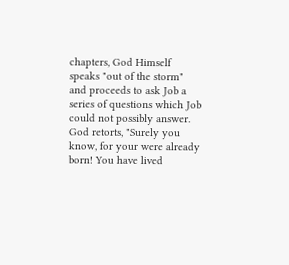chapters, God Himself speaks "out of the storm" and proceeds to ask Job a series of questions which Job could not possibly answer. God retorts, "Surely you know, for your were already born! You have lived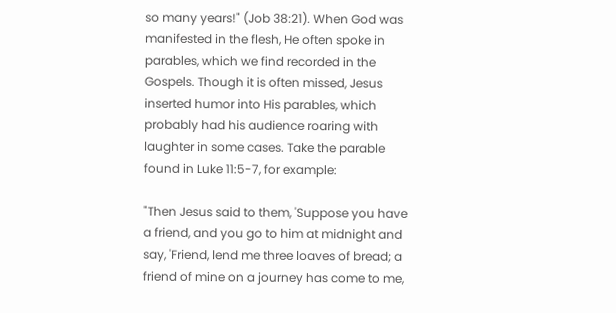so many years!" (Job 38:21). When God was manifested in the flesh, He often spoke in parables, which we find recorded in the Gospels. Though it is often missed, Jesus inserted humor into His parables, which probably had his audience roaring with laughter in some cases. Take the parable found in Luke 11:5-7, for example:

"Then Jesus said to them, 'Suppose you have a friend, and you go to him at midnight and say, 'Friend, lend me three loaves of bread; a friend of mine on a journey has come to me,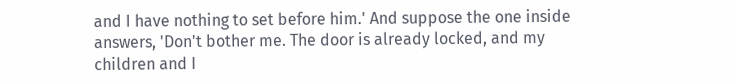and I have nothing to set before him.' And suppose the one inside answers, 'Don't bother me. The door is already locked, and my children and I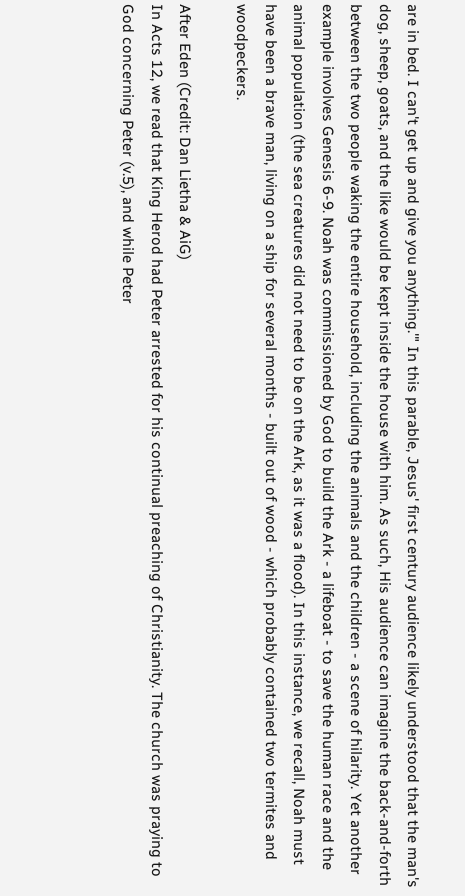are in bed. I can't get up and give you anything.'" In this parable, Jesus' first century audience likely understood that the man's dog, sheep, goats, and the like would be kept inside the house with him. As such, His audience can imagine the back-and-forth between the two people waking the entire household, including the animals and the children - a scene of hilarity. Yet another example involves Genesis 6-9. Noah was commissioned by God to build the Ark - a lifeboat - to save the human race and the animal population (the sea creatures did not need to be on the Ark, as it was a flood). In this instance, we recall, Noah must have been a brave man, living on a ship for several months - built out of wood - which probably contained two termites and woodpeckers.

After Eden (Credit: Dan Lietha & AiG)
In Acts 12, we read that King Herod had Peter arrested for his continual preaching of Christianity. The church was praying to God concerning Peter (v.5), and while Peter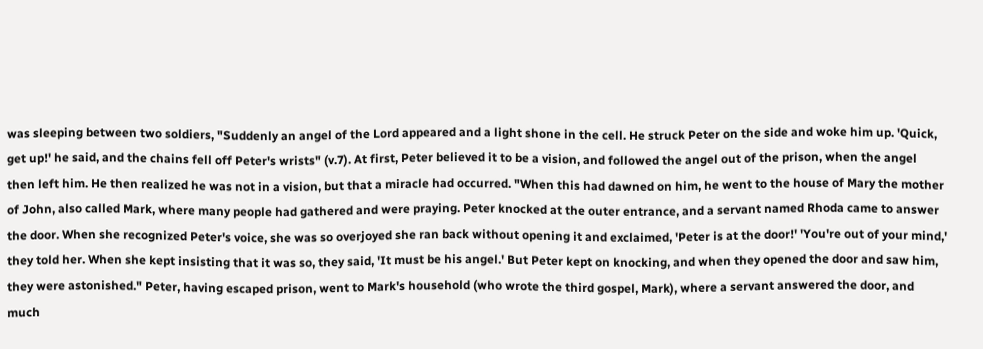was sleeping between two soldiers, "Suddenly an angel of the Lord appeared and a light shone in the cell. He struck Peter on the side and woke him up. 'Quick, get up!' he said, and the chains fell off Peter's wrists" (v.7). At first, Peter believed it to be a vision, and followed the angel out of the prison, when the angel then left him. He then realized he was not in a vision, but that a miracle had occurred. "When this had dawned on him, he went to the house of Mary the mother of John, also called Mark, where many people had gathered and were praying. Peter knocked at the outer entrance, and a servant named Rhoda came to answer the door. When she recognized Peter's voice, she was so overjoyed she ran back without opening it and exclaimed, 'Peter is at the door!' 'You're out of your mind,' they told her. When she kept insisting that it was so, they said, 'It must be his angel.' But Peter kept on knocking, and when they opened the door and saw him, they were astonished." Peter, having escaped prison, went to Mark's household (who wrote the third gospel, Mark), where a servant answered the door, and much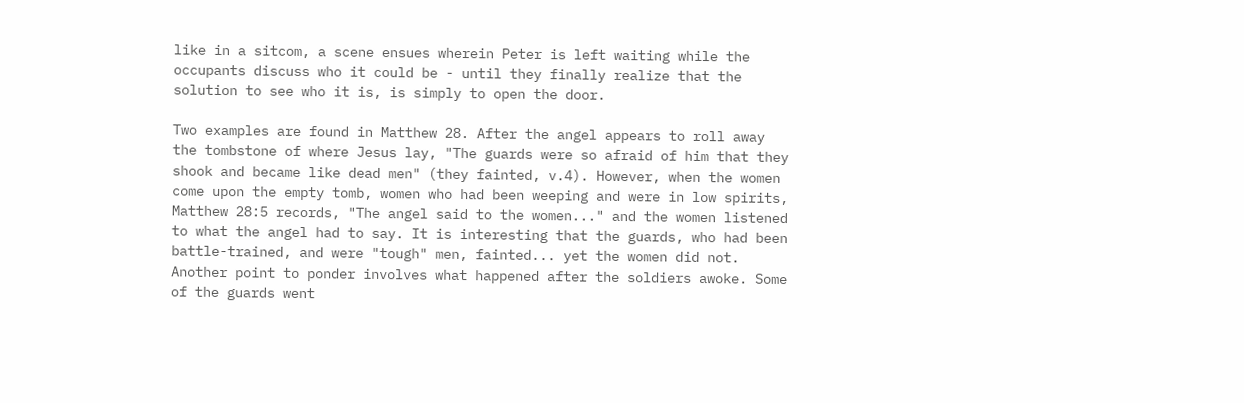like in a sitcom, a scene ensues wherein Peter is left waiting while the occupants discuss who it could be - until they finally realize that the solution to see who it is, is simply to open the door.

Two examples are found in Matthew 28. After the angel appears to roll away the tombstone of where Jesus lay, "The guards were so afraid of him that they shook and became like dead men" (they fainted, v.4). However, when the women come upon the empty tomb, women who had been weeping and were in low spirits, Matthew 28:5 records, "The angel said to the women..." and the women listened to what the angel had to say. It is interesting that the guards, who had been battle-trained, and were "tough" men, fainted... yet the women did not. Another point to ponder involves what happened after the soldiers awoke. Some of the guards went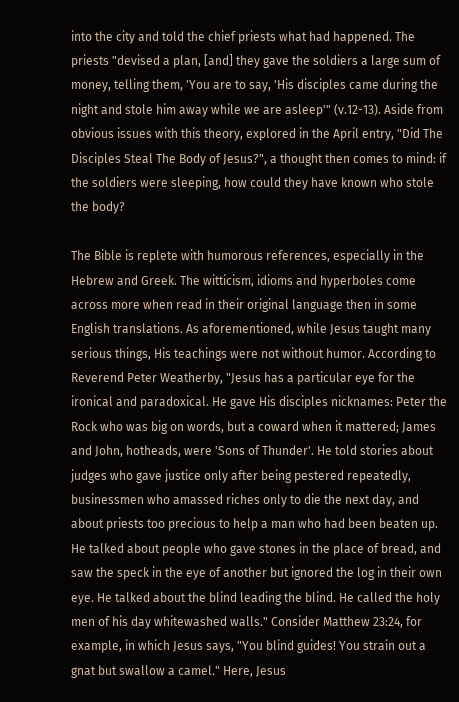into the city and told the chief priests what had happened. The priests "devised a plan, [and] they gave the soldiers a large sum of money, telling them, 'You are to say, 'His disciples came during the night and stole him away while we are asleep'" (v.12-13). Aside from obvious issues with this theory, explored in the April entry, "Did The Disciples Steal The Body of Jesus?", a thought then comes to mind: if the soldiers were sleeping, how could they have known who stole the body?

The Bible is replete with humorous references, especially in the Hebrew and Greek. The witticism, idioms and hyperboles come across more when read in their original language then in some English translations. As aforementioned, while Jesus taught many serious things, His teachings were not without humor. According to Reverend Peter Weatherby, "Jesus has a particular eye for the ironical and paradoxical. He gave His disciples nicknames: Peter the Rock who was big on words, but a coward when it mattered; James and John, hotheads, were 'Sons of Thunder'. He told stories about judges who gave justice only after being pestered repeatedly, businessmen who amassed riches only to die the next day, and about priests too precious to help a man who had been beaten up. He talked about people who gave stones in the place of bread, and saw the speck in the eye of another but ignored the log in their own eye. He talked about the blind leading the blind. He called the holy men of his day whitewashed walls." Consider Matthew 23:24, for example, in which Jesus says, "You blind guides! You strain out a gnat but swallow a camel." Here, Jesus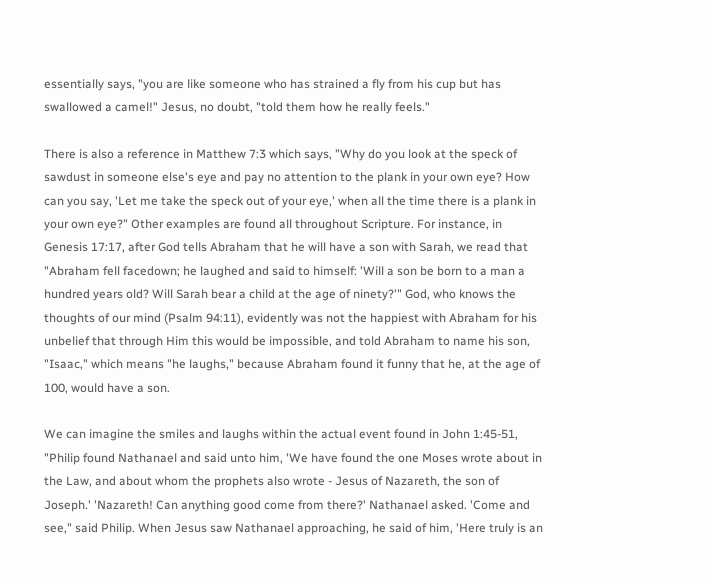essentially says, "you are like someone who has strained a fly from his cup but has swallowed a camel!" Jesus, no doubt, "told them how he really feels."

There is also a reference in Matthew 7:3 which says, "Why do you look at the speck of sawdust in someone else's eye and pay no attention to the plank in your own eye? How can you say, 'Let me take the speck out of your eye,' when all the time there is a plank in your own eye?" Other examples are found all throughout Scripture. For instance, in Genesis 17:17, after God tells Abraham that he will have a son with Sarah, we read that "Abraham fell facedown; he laughed and said to himself: 'Will a son be born to a man a hundred years old? Will Sarah bear a child at the age of ninety?'" God, who knows the thoughts of our mind (Psalm 94:11), evidently was not the happiest with Abraham for his unbelief that through Him this would be impossible, and told Abraham to name his son, "Isaac," which means "he laughs," because Abraham found it funny that he, at the age of 100, would have a son.

We can imagine the smiles and laughs within the actual event found in John 1:45-51, "Philip found Nathanael and said unto him, 'We have found the one Moses wrote about in the Law, and about whom the prophets also wrote - Jesus of Nazareth, the son of Joseph.' 'Nazareth! Can anything good come from there?' Nathanael asked. 'Come and see," said Philip. When Jesus saw Nathanael approaching, he said of him, 'Here truly is an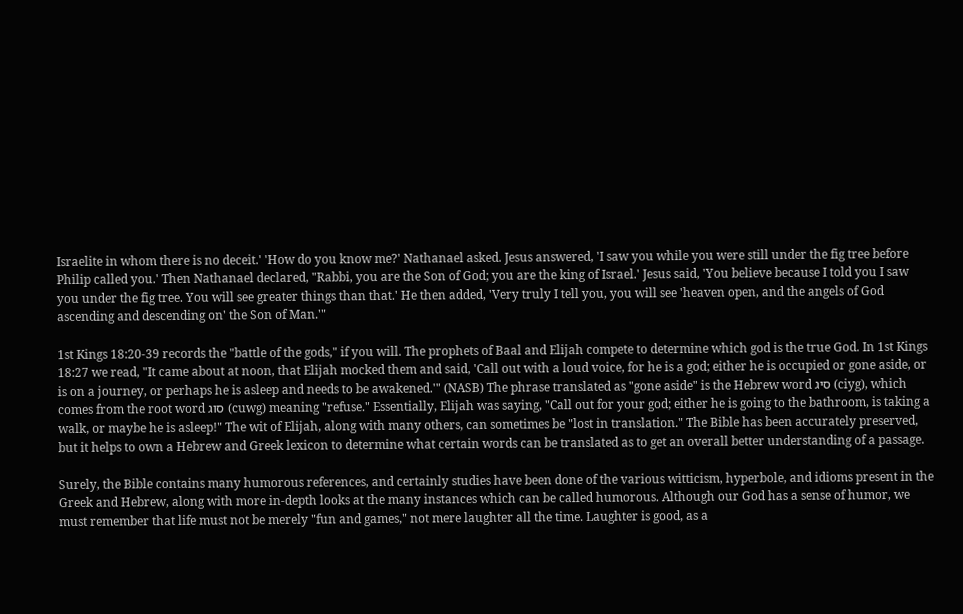Israelite in whom there is no deceit.' 'How do you know me?' Nathanael asked. Jesus answered, 'I saw you while you were still under the fig tree before Philip called you.' Then Nathanael declared, "Rabbi, you are the Son of God; you are the king of Israel.' Jesus said, 'You believe because I told you I saw you under the fig tree. You will see greater things than that.' He then added, 'Very truly I tell you, you will see 'heaven open, and the angels of God ascending and descending on' the Son of Man.'"

1st Kings 18:20-39 records the "battle of the gods," if you will. The prophets of Baal and Elijah compete to determine which god is the true God. In 1st Kings 18:27 we read, "It came about at noon, that Elijah mocked them and said, 'Call out with a loud voice, for he is a god; either he is occupied or gone aside, or is on a journey, or perhaps he is asleep and needs to be awakened.'" (NASB) The phrase translated as "gone aside" is the Hebrew word סיג (ciyg), which comes from the root word סוג (cuwg) meaning "refuse." Essentially, Elijah was saying, "Call out for your god; either he is going to the bathroom, is taking a walk, or maybe he is asleep!" The wit of Elijah, along with many others, can sometimes be "lost in translation." The Bible has been accurately preserved, but it helps to own a Hebrew and Greek lexicon to determine what certain words can be translated as to get an overall better understanding of a passage.

Surely, the Bible contains many humorous references, and certainly studies have been done of the various witticism, hyperbole, and idioms present in the Greek and Hebrew, along with more in-depth looks at the many instances which can be called humorous. Although our God has a sense of humor, we must remember that life must not be merely "fun and games," not mere laughter all the time. Laughter is good, as a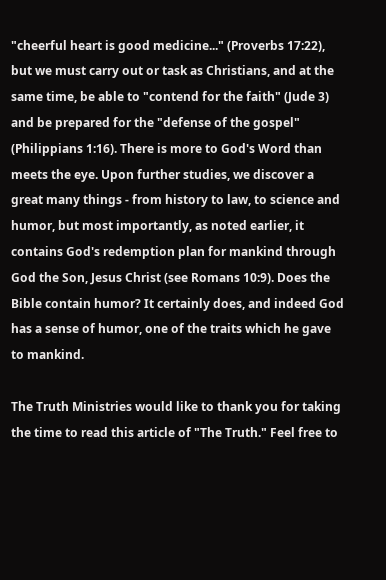"cheerful heart is good medicine..." (Proverbs 17:22), but we must carry out or task as Christians, and at the same time, be able to "contend for the faith" (Jude 3) and be prepared for the "defense of the gospel" (Philippians 1:16). There is more to God's Word than meets the eye. Upon further studies, we discover a great many things - from history to law, to science and humor, but most importantly, as noted earlier, it contains God's redemption plan for mankind through God the Son, Jesus Christ (see Romans 10:9). Does the Bible contain humor? It certainly does, and indeed God has a sense of humor, one of the traits which he gave to mankind.

The Truth Ministries would like to thank you for taking the time to read this article of "The Truth." Feel free to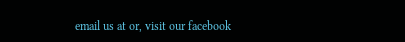email us at or, visit our facebook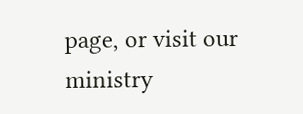page, or visit our ministry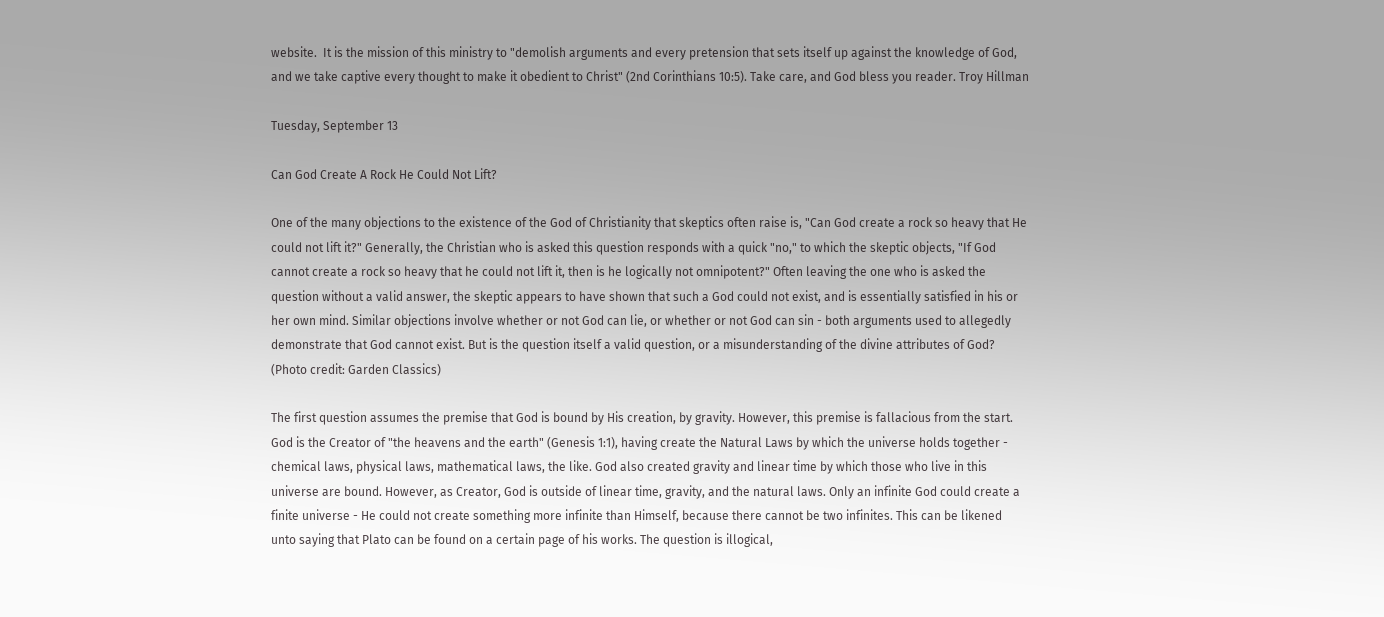website.  It is the mission of this ministry to "demolish arguments and every pretension that sets itself up against the knowledge of God, and we take captive every thought to make it obedient to Christ" (2nd Corinthians 10:5). Take care, and God bless you reader. Troy Hillman

Tuesday, September 13

Can God Create A Rock He Could Not Lift?

One of the many objections to the existence of the God of Christianity that skeptics often raise is, "Can God create a rock so heavy that He could not lift it?" Generally, the Christian who is asked this question responds with a quick "no," to which the skeptic objects, "If God cannot create a rock so heavy that he could not lift it, then is he logically not omnipotent?" Often leaving the one who is asked the question without a valid answer, the skeptic appears to have shown that such a God could not exist, and is essentially satisfied in his or her own mind. Similar objections involve whether or not God can lie, or whether or not God can sin - both arguments used to allegedly demonstrate that God cannot exist. But is the question itself a valid question, or a misunderstanding of the divine attributes of God? (Photo credit: Garden Classics)

The first question assumes the premise that God is bound by His creation, by gravity. However, this premise is fallacious from the start. God is the Creator of "the heavens and the earth" (Genesis 1:1), having create the Natural Laws by which the universe holds together - chemical laws, physical laws, mathematical laws, the like. God also created gravity and linear time by which those who live in this universe are bound. However, as Creator, God is outside of linear time, gravity, and the natural laws. Only an infinite God could create a finite universe - He could not create something more infinite than Himself, because there cannot be two infinites. This can be likened unto saying that Plato can be found on a certain page of his works. The question is illogical,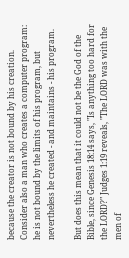because the creator is not bound by his creation. Consider also a man who creates a computer program: he is not bound by the limits of his program, but nevertheless he created - and maintains - his program.

But does this mean that it could not be the God of the Bible, since Genesis 18:14 says, "Is anything too hard for the LORD?" Judges 1:19 reveals, "The LORD was with the men of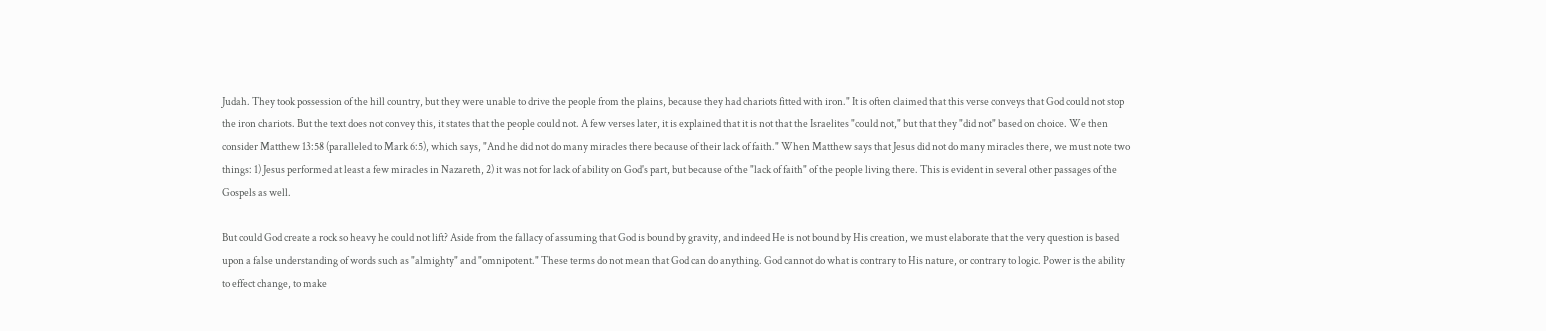Judah. They took possession of the hill country, but they were unable to drive the people from the plains, because they had chariots fitted with iron." It is often claimed that this verse conveys that God could not stop the iron chariots. But the text does not convey this, it states that the people could not. A few verses later, it is explained that it is not that the Israelites "could not," but that they "did not" based on choice. We then consider Matthew 13:58 (paralleled to Mark 6:5), which says, "And he did not do many miracles there because of their lack of faith." When Matthew says that Jesus did not do many miracles there, we must note two things: 1) Jesus performed at least a few miracles in Nazareth, 2) it was not for lack of ability on God's part, but because of the "lack of faith" of the people living there. This is evident in several other passages of the Gospels as well.

But could God create a rock so heavy he could not lift? Aside from the fallacy of assuming that God is bound by gravity, and indeed He is not bound by His creation, we must elaborate that the very question is based upon a false understanding of words such as "almighty" and "omnipotent." These terms do not mean that God can do anything. God cannot do what is contrary to His nature, or contrary to logic. Power is the ability to effect change, to make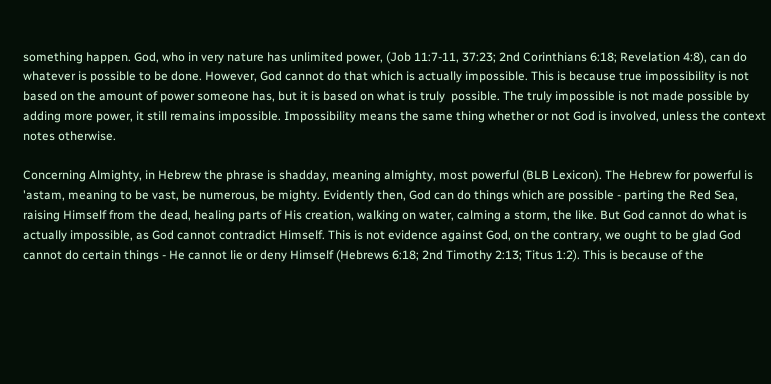something happen. God, who in very nature has unlimited power, (Job 11:7-11, 37:23; 2nd Corinthians 6:18; Revelation 4:8), can do whatever is possible to be done. However, God cannot do that which is actually impossible. This is because true impossibility is not based on the amount of power someone has, but it is based on what is truly  possible. The truly impossible is not made possible by adding more power, it still remains impossible. Impossibility means the same thing whether or not God is involved, unless the context notes otherwise.

Concerning Almighty, in Hebrew the phrase is shadday, meaning almighty, most powerful (BLB Lexicon). The Hebrew for powerful is 'astam, meaning to be vast, be numerous, be mighty. Evidently then, God can do things which are possible - parting the Red Sea, raising Himself from the dead, healing parts of His creation, walking on water, calming a storm, the like. But God cannot do what is actually impossible, as God cannot contradict Himself. This is not evidence against God, on the contrary, we ought to be glad God cannot do certain things - He cannot lie or deny Himself (Hebrews 6:18; 2nd Timothy 2:13; Titus 1:2). This is because of the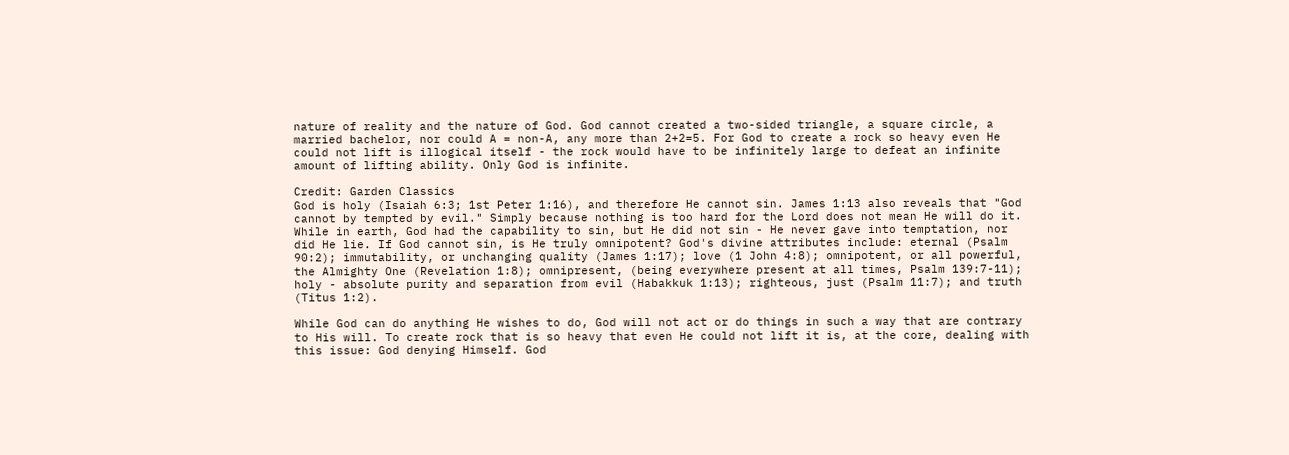nature of reality and the nature of God. God cannot created a two-sided triangle, a square circle, a married bachelor, nor could A = non-A, any more than 2+2=5. For God to create a rock so heavy even He could not lift is illogical itself - the rock would have to be infinitely large to defeat an infinite amount of lifting ability. Only God is infinite.

Credit: Garden Classics
God is holy (Isaiah 6:3; 1st Peter 1:16), and therefore He cannot sin. James 1:13 also reveals that "God cannot by tempted by evil." Simply because nothing is too hard for the Lord does not mean He will do it. While in earth, God had the capability to sin, but He did not sin - He never gave into temptation, nor did He lie. If God cannot sin, is He truly omnipotent? God's divine attributes include: eternal (Psalm 90:2); immutability, or unchanging quality (James 1:17); love (1 John 4:8); omnipotent, or all powerful, the Almighty One (Revelation 1:8); omnipresent, (being everywhere present at all times, Psalm 139:7-11); holy - absolute purity and separation from evil (Habakkuk 1:13); righteous, just (Psalm 11:7); and truth (Titus 1:2).

While God can do anything He wishes to do, God will not act or do things in such a way that are contrary to His will. To create rock that is so heavy that even He could not lift it is, at the core, dealing with this issue: God denying Himself. God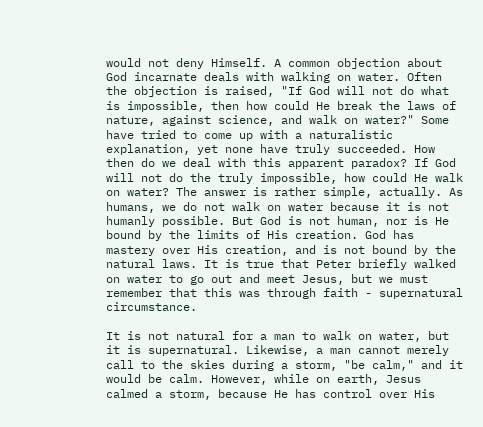would not deny Himself. A common objection about God incarnate deals with walking on water. Often the objection is raised, "If God will not do what is impossible, then how could He break the laws of nature, against science, and walk on water?" Some have tried to come up with a naturalistic explanation, yet none have truly succeeded. How then do we deal with this apparent paradox? If God will not do the truly impossible, how could He walk on water? The answer is rather simple, actually. As humans, we do not walk on water because it is not humanly possible. But God is not human, nor is He bound by the limits of His creation. God has mastery over His creation, and is not bound by the natural laws. It is true that Peter briefly walked on water to go out and meet Jesus, but we must remember that this was through faith - supernatural circumstance.

It is not natural for a man to walk on water, but it is supernatural. Likewise, a man cannot merely call to the skies during a storm, "be calm," and it would be calm. However, while on earth, Jesus calmed a storm, because He has control over His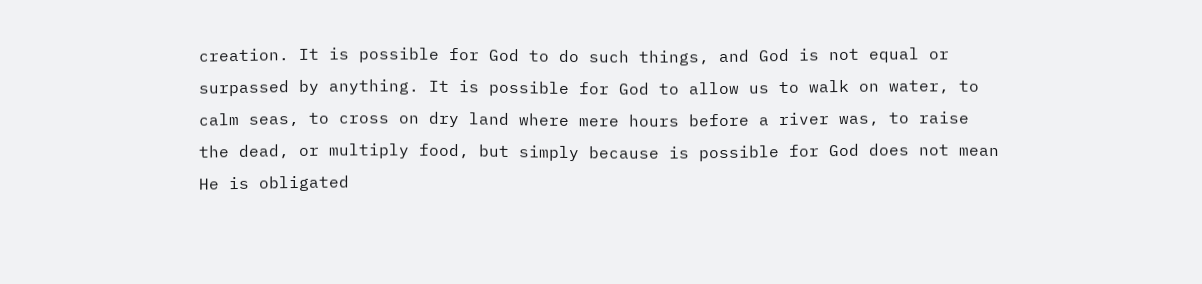creation. It is possible for God to do such things, and God is not equal or surpassed by anything. It is possible for God to allow us to walk on water, to calm seas, to cross on dry land where mere hours before a river was, to raise the dead, or multiply food, but simply because is possible for God does not mean He is obligated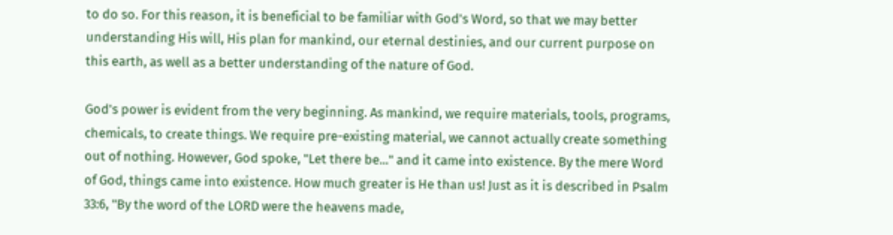to do so. For this reason, it is beneficial to be familiar with God's Word, so that we may better understanding His will, His plan for mankind, our eternal destinies, and our current purpose on this earth, as well as a better understanding of the nature of God.

God's power is evident from the very beginning. As mankind, we require materials, tools, programs, chemicals, to create things. We require pre-existing material, we cannot actually create something out of nothing. However, God spoke, "Let there be..." and it came into existence. By the mere Word of God, things came into existence. How much greater is He than us! Just as it is described in Psalm 33:6, "By the word of the LORD were the heavens made,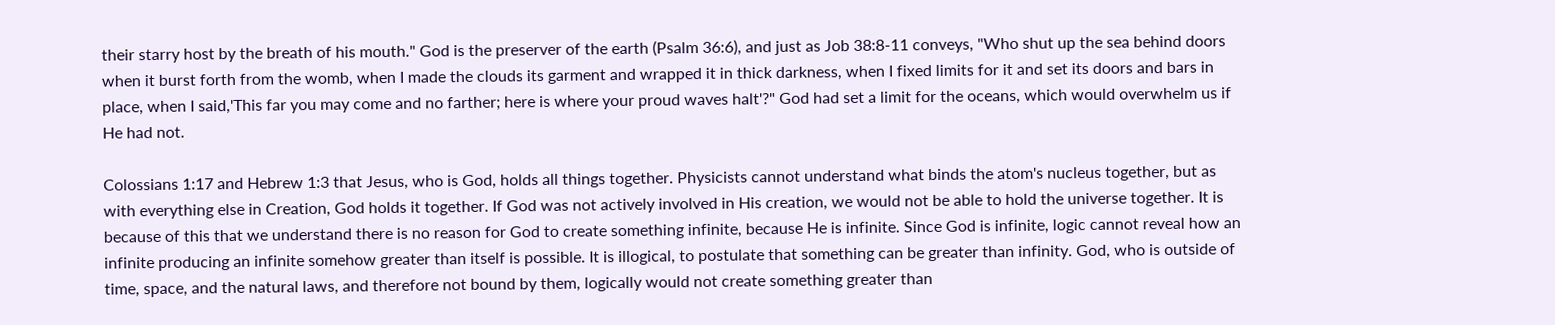their starry host by the breath of his mouth." God is the preserver of the earth (Psalm 36:6), and just as Job 38:8-11 conveys, "Who shut up the sea behind doors when it burst forth from the womb, when I made the clouds its garment and wrapped it in thick darkness, when I fixed limits for it and set its doors and bars in place, when I said,'This far you may come and no farther; here is where your proud waves halt'?" God had set a limit for the oceans, which would overwhelm us if He had not.

Colossians 1:17 and Hebrew 1:3 that Jesus, who is God, holds all things together. Physicists cannot understand what binds the atom's nucleus together, but as with everything else in Creation, God holds it together. If God was not actively involved in His creation, we would not be able to hold the universe together. It is because of this that we understand there is no reason for God to create something infinite, because He is infinite. Since God is infinite, logic cannot reveal how an infinite producing an infinite somehow greater than itself is possible. It is illogical, to postulate that something can be greater than infinity. God, who is outside of time, space, and the natural laws, and therefore not bound by them, logically would not create something greater than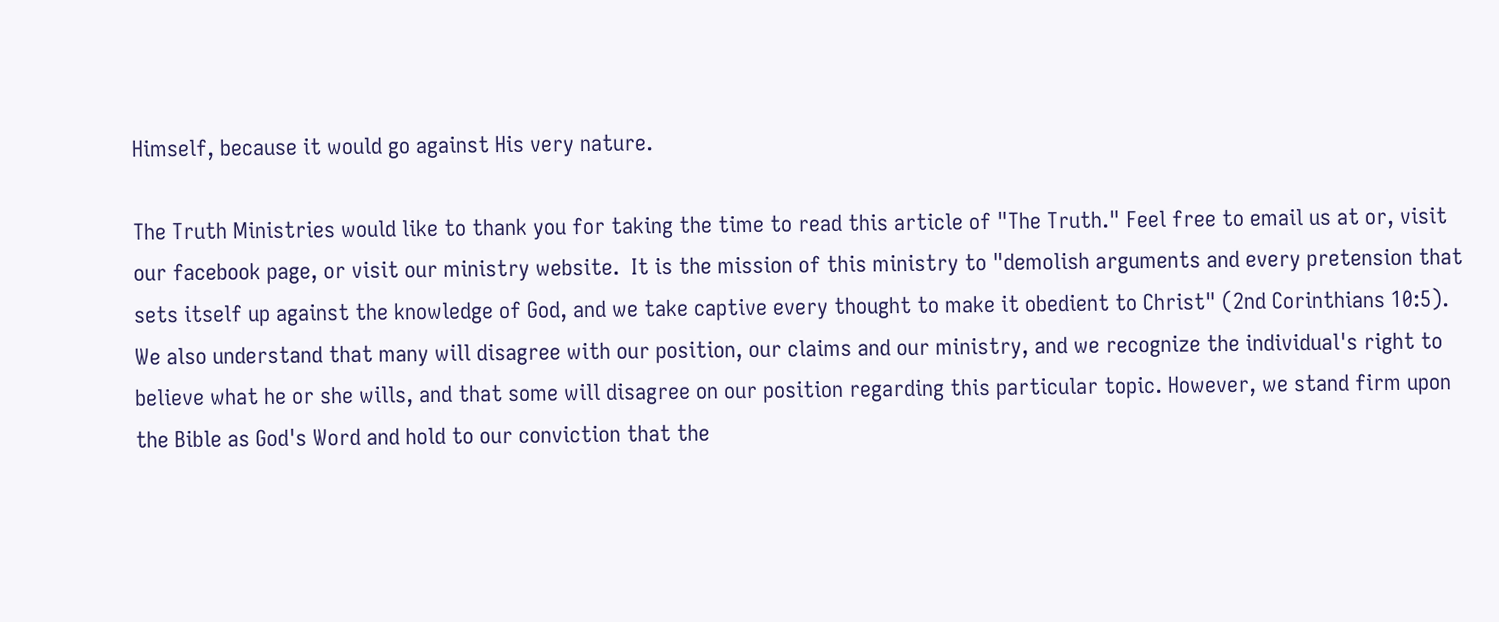Himself, because it would go against His very nature.

The Truth Ministries would like to thank you for taking the time to read this article of "The Truth." Feel free to email us at or, visit our facebook page, or visit our ministry website.  It is the mission of this ministry to "demolish arguments and every pretension that sets itself up against the knowledge of God, and we take captive every thought to make it obedient to Christ" (2nd Corinthians 10:5). We also understand that many will disagree with our position, our claims and our ministry, and we recognize the individual's right to believe what he or she wills, and that some will disagree on our position regarding this particular topic. However, we stand firm upon the Bible as God's Word and hold to our conviction that the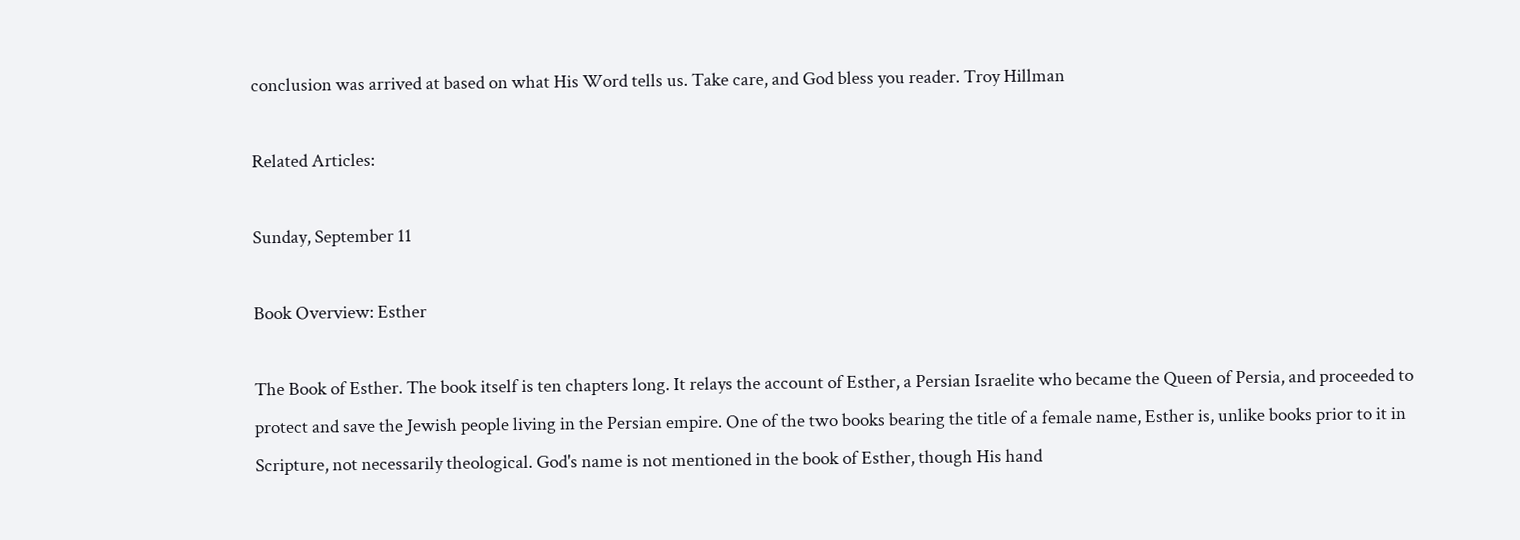conclusion was arrived at based on what His Word tells us. Take care, and God bless you reader. Troy Hillman

Related Articles:

Sunday, September 11

Book Overview: Esther

The Book of Esther. The book itself is ten chapters long. It relays the account of Esther, a Persian Israelite who became the Queen of Persia, and proceeded to protect and save the Jewish people living in the Persian empire. One of the two books bearing the title of a female name, Esther is, unlike books prior to it in Scripture, not necessarily theological. God's name is not mentioned in the book of Esther, though His hand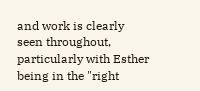and work is clearly seen throughout, particularly with Esther being in the "right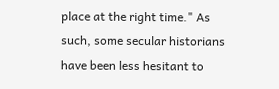place at the right time." As such, some secular historians have been less hesitant to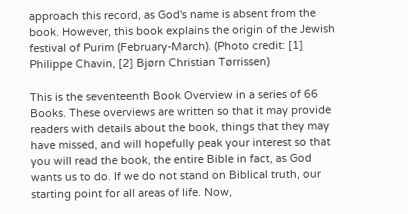approach this record, as God's name is absent from the book. However, this book explains the origin of the Jewish festival of Purim (February-March). (Photo credit: [1] Philippe Chavin, [2] Bjørn Christian Tørrissen)

This is the seventeenth Book Overview in a series of 66 Books. These overviews are written so that it may provide readers with details about the book, things that they may have missed, and will hopefully peak your interest so that you will read the book, the entire Bible in fact, as God wants us to do. If we do not stand on Biblical truth, our starting point for all areas of life. Now,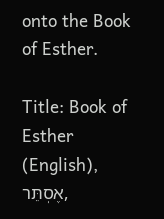onto the Book of Esther.

Title: Book of Esther (English), אֶסְתֵּר,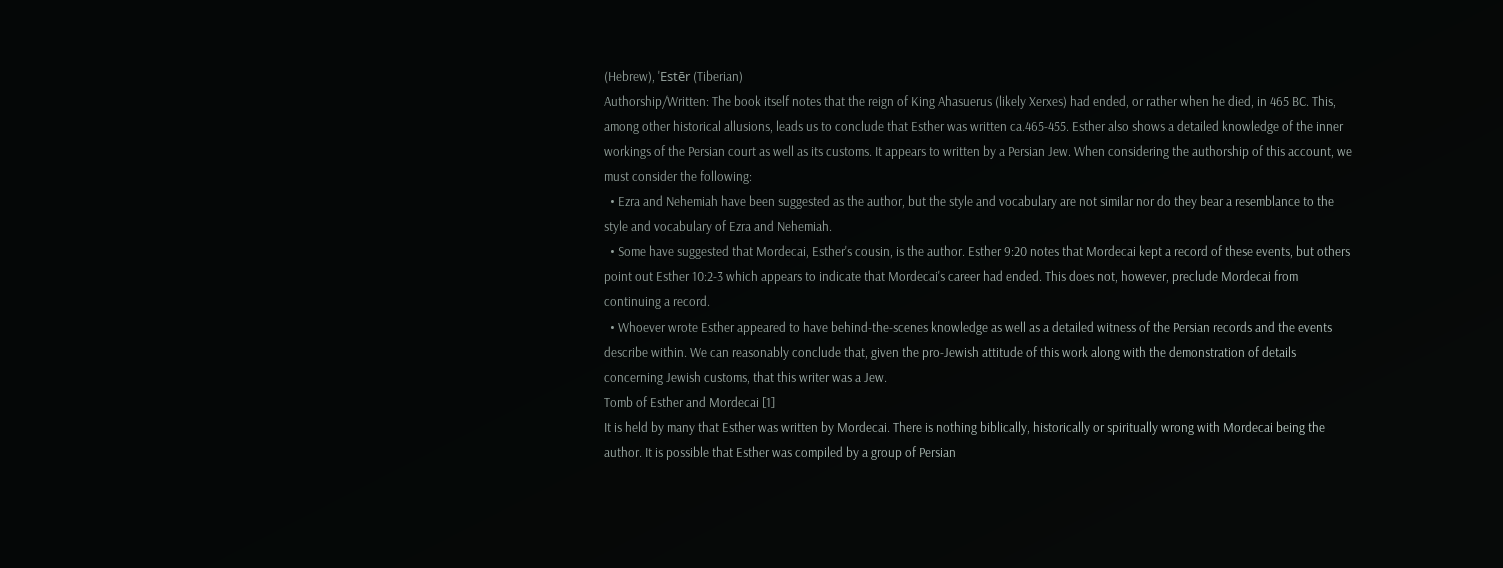(Hebrew), 'Estēr (Tiberian)
Authorship/Written: The book itself notes that the reign of King Ahasuerus (likely Xerxes) had ended, or rather when he died, in 465 BC. This, among other historical allusions, leads us to conclude that Esther was written ca.465-455. Esther also shows a detailed knowledge of the inner workings of the Persian court as well as its customs. It appears to written by a Persian Jew. When considering the authorship of this account, we must consider the following:
  • Ezra and Nehemiah have been suggested as the author, but the style and vocabulary are not similar nor do they bear a resemblance to the style and vocabulary of Ezra and Nehemiah.
  • Some have suggested that Mordecai, Esther's cousin, is the author. Esther 9:20 notes that Mordecai kept a record of these events, but others point out Esther 10:2-3 which appears to indicate that Mordecai's career had ended. This does not, however, preclude Mordecai from continuing a record.
  • Whoever wrote Esther appeared to have behind-the-scenes knowledge as well as a detailed witness of the Persian records and the events describe within. We can reasonably conclude that, given the pro-Jewish attitude of this work along with the demonstration of details concerning Jewish customs, that this writer was a Jew.
Tomb of Esther and Mordecai [1]
It is held by many that Esther was written by Mordecai. There is nothing biblically, historically or spiritually wrong with Mordecai being the author. It is possible that Esther was compiled by a group of Persian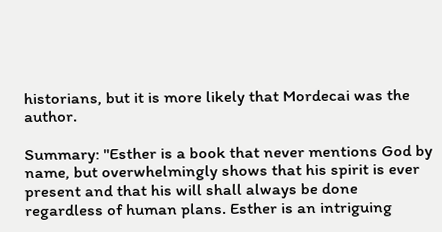historians, but it is more likely that Mordecai was the author.

Summary: "Esther is a book that never mentions God by name, but overwhelmingly shows that his spirit is ever present and that his will shall always be done regardless of human plans. Esther is an intriguing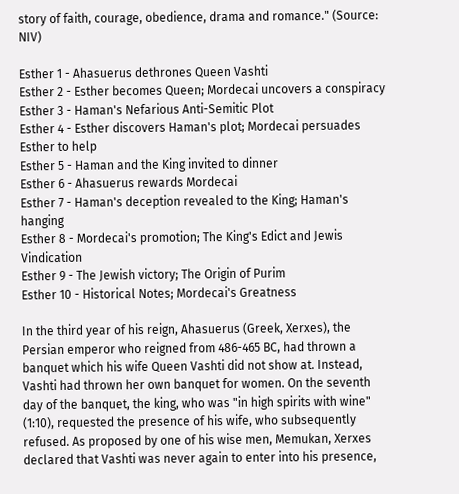story of faith, courage, obedience, drama and romance." (Source: NIV)

Esther 1 - Ahasuerus dethrones Queen Vashti
Esther 2 - Esther becomes Queen; Mordecai uncovers a conspiracy
Esther 3 - Haman's Nefarious Anti-Semitic Plot
Esther 4 - Esther discovers Haman's plot; Mordecai persuades Esther to help
Esther 5 - Haman and the King invited to dinner
Esther 6 - Ahasuerus rewards Mordecai
Esther 7 - Haman's deception revealed to the King; Haman's hanging
Esther 8 - Mordecai's promotion; The King's Edict and Jewis Vindication
Esther 9 - The Jewish victory; The Origin of Purim
Esther 10 - Historical Notes; Mordecai's Greatness

In the third year of his reign, Ahasuerus (Greek, Xerxes), the Persian emperor who reigned from 486-465 BC, had thrown a banquet which his wife Queen Vashti did not show at. Instead, Vashti had thrown her own banquet for women. On the seventh day of the banquet, the king, who was "in high spirits with wine" (1:10), requested the presence of his wife, who subsequently refused. As proposed by one of his wise men, Memukan, Xerxes declared that Vashti was never again to enter into his presence,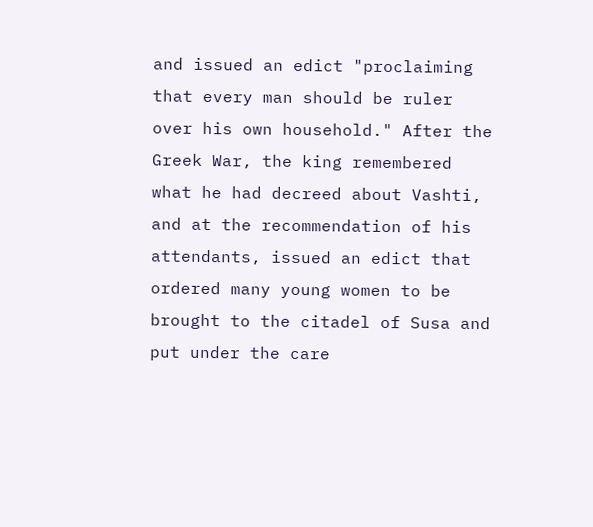and issued an edict "proclaiming that every man should be ruler over his own household." After the Greek War, the king remembered what he had decreed about Vashti, and at the recommendation of his attendants, issued an edict that ordered many young women to be brought to the citadel of Susa and put under the care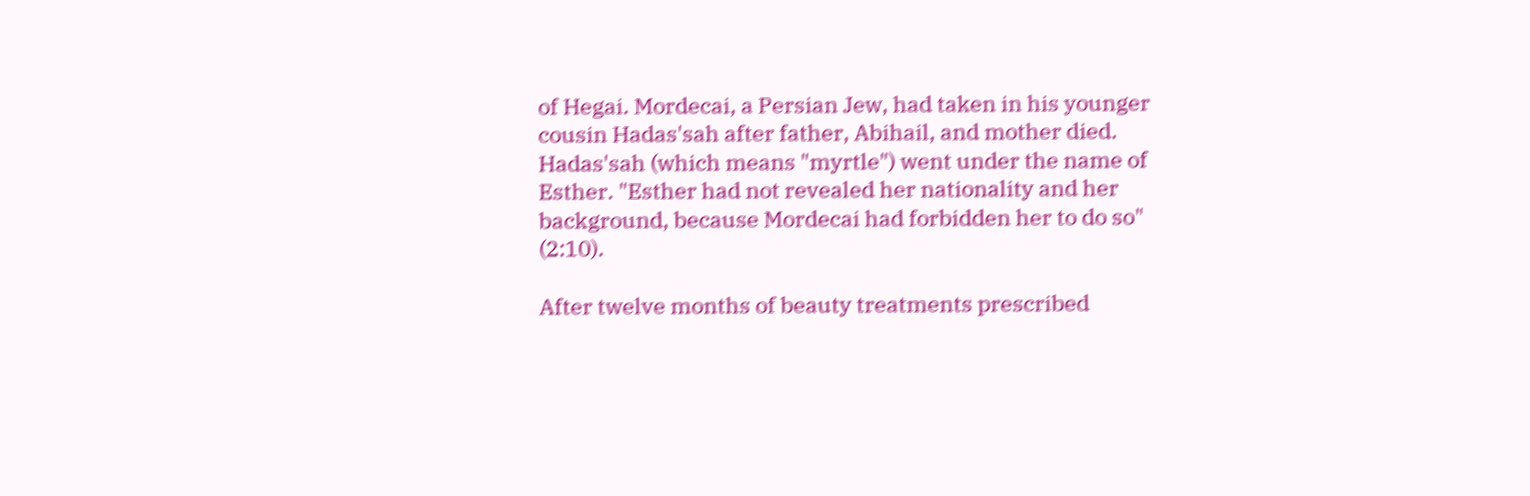of Hegai. Mordecai, a Persian Jew, had taken in his younger cousin Hadas'sah after father, Abihail, and mother died. Hadas'sah (which means "myrtle") went under the name of Esther. "Esther had not revealed her nationality and her background, because Mordecai had forbidden her to do so" (2:10).

After twelve months of beauty treatments prescribed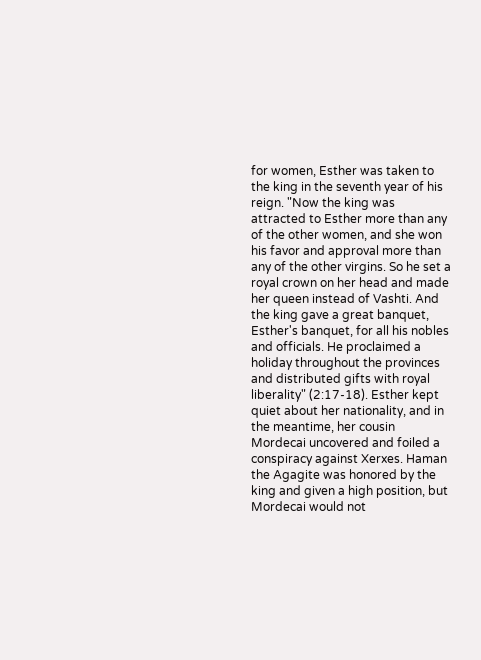for women, Esther was taken to the king in the seventh year of his reign. "Now the king was attracted to Esther more than any of the other women, and she won his favor and approval more than any of the other virgins. So he set a royal crown on her head and made her queen instead of Vashti. And the king gave a great banquet, Esther's banquet, for all his nobles and officials. He proclaimed a holiday throughout the provinces and distributed gifts with royal liberality" (2:17-18). Esther kept quiet about her nationality, and in the meantime, her cousin Mordecai uncovered and foiled a conspiracy against Xerxes. Haman the Agagite was honored by the king and given a high position, but Mordecai would not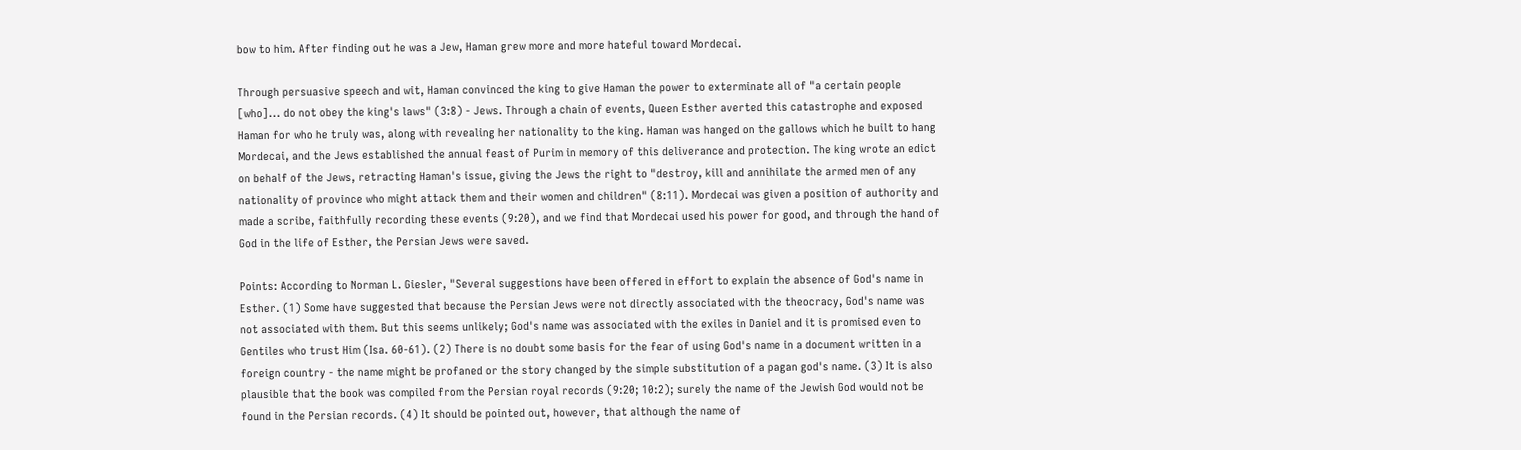bow to him. After finding out he was a Jew, Haman grew more and more hateful toward Mordecai.

Through persuasive speech and wit, Haman convinced the king to give Haman the power to exterminate all of "a certain people [who]... do not obey the king's laws" (3:8) - Jews. Through a chain of events, Queen Esther averted this catastrophe and exposed Haman for who he truly was, along with revealing her nationality to the king. Haman was hanged on the gallows which he built to hang Mordecai, and the Jews established the annual feast of Purim in memory of this deliverance and protection. The king wrote an edict on behalf of the Jews, retracting Haman's issue, giving the Jews the right to "destroy, kill and annihilate the armed men of any nationality of province who might attack them and their women and children" (8:11). Mordecai was given a position of authority and made a scribe, faithfully recording these events (9:20), and we find that Mordecai used his power for good, and through the hand of God in the life of Esther, the Persian Jews were saved.

Points: According to Norman L. Giesler, "Several suggestions have been offered in effort to explain the absence of God's name in Esther. (1) Some have suggested that because the Persian Jews were not directly associated with the theocracy, God's name was not associated with them. But this seems unlikely; God's name was associated with the exiles in Daniel and it is promised even to Gentiles who trust Him (Isa. 60-61). (2) There is no doubt some basis for the fear of using God's name in a document written in a foreign country - the name might be profaned or the story changed by the simple substitution of a pagan god's name. (3) It is also plausible that the book was compiled from the Persian royal records (9:20; 10:2); surely the name of the Jewish God would not be found in the Persian records. (4) It should be pointed out, however, that although the name of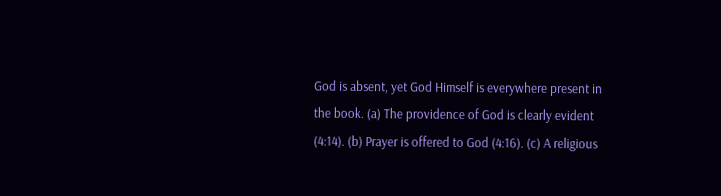God is absent, yet God Himself is everywhere present in the book. (a) The providence of God is clearly evident (4:14). (b) Prayer is offered to God (4:16). (c) A religious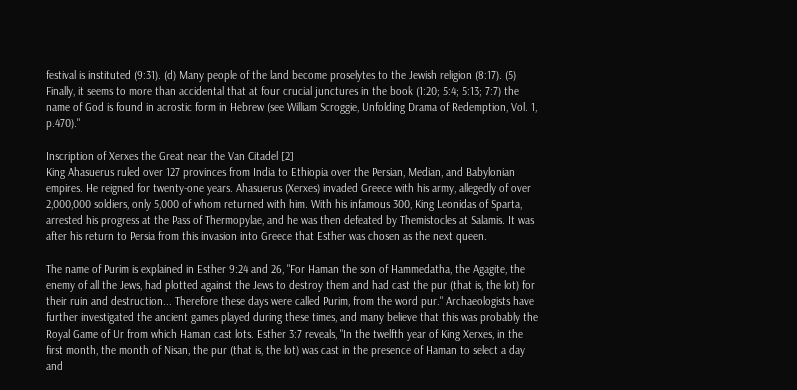festival is instituted (9:31). (d) Many people of the land become proselytes to the Jewish religion (8:17). (5) Finally, it seems to more than accidental that at four crucial junctures in the book (1:20; 5:4; 5:13; 7:7) the name of God is found in acrostic form in Hebrew (see William Scroggie, Unfolding Drama of Redemption, Vol. 1, p.470)."

Inscription of Xerxes the Great near the Van Citadel [2]
King Ahasuerus ruled over 127 provinces from India to Ethiopia over the Persian, Median, and Babylonian empires. He reigned for twenty-one years. Ahasuerus (Xerxes) invaded Greece with his army, allegedly of over 2,000,000 soldiers, only 5,000 of whom returned with him. With his infamous 300, King Leonidas of Sparta, arrested his progress at the Pass of Thermopylae, and he was then defeated by Themistocles at Salamis. It was after his return to Persia from this invasion into Greece that Esther was chosen as the next queen.

The name of Purim is explained in Esther 9:24 and 26, "For Haman the son of Hammedatha, the Agagite, the enemy of all the Jews, had plotted against the Jews to destroy them and had cast the pur (that is, the lot) for their ruin and destruction... Therefore these days were called Purim, from the word pur." Archaeologists have further investigated the ancient games played during these times, and many believe that this was probably the Royal Game of Ur from which Haman cast lots. Esther 3:7 reveals, "In the twelfth year of King Xerxes, in the first month, the month of Nisan, the pur (that is, the lot) was cast in the presence of Haman to select a day and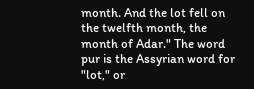month. And the lot fell on the twelfth month, the month of Adar." The word pur is the Assyrian word for "lot," or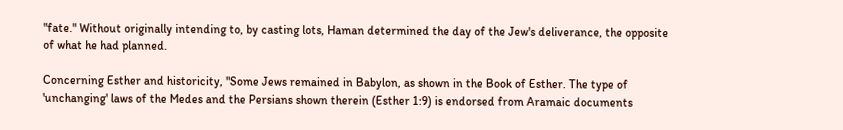"fate." Without originally intending to, by casting lots, Haman determined the day of the Jew's deliverance, the opposite of what he had planned.

Concerning Esther and historicity, "Some Jews remained in Babylon, as shown in the Book of Esther. The type of 'unchanging' laws of the Medes and the Persians shown therein (Esther 1:9) is endorsed from Aramaic documents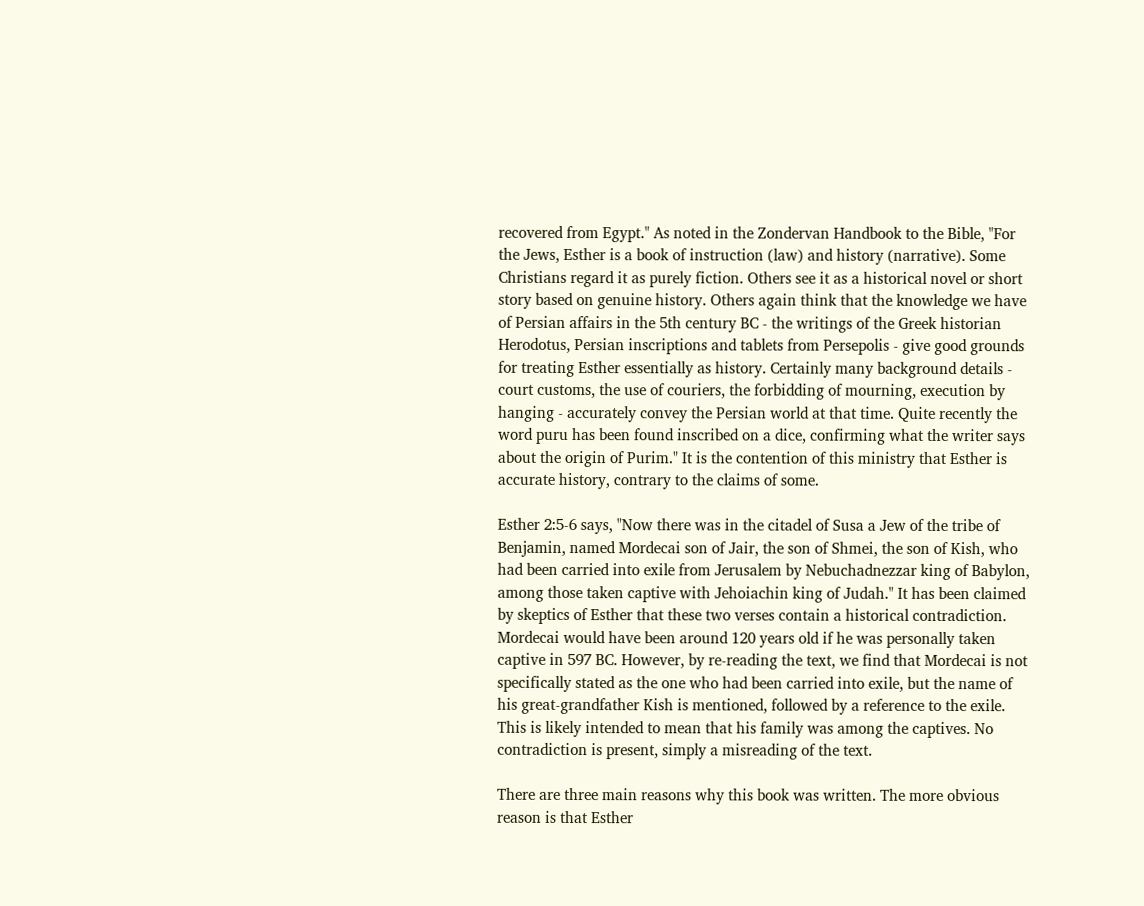recovered from Egypt." As noted in the Zondervan Handbook to the Bible, "For the Jews, Esther is a book of instruction (law) and history (narrative). Some Christians regard it as purely fiction. Others see it as a historical novel or short story based on genuine history. Others again think that the knowledge we have of Persian affairs in the 5th century BC - the writings of the Greek historian Herodotus, Persian inscriptions and tablets from Persepolis - give good grounds for treating Esther essentially as history. Certainly many background details - court customs, the use of couriers, the forbidding of mourning, execution by hanging - accurately convey the Persian world at that time. Quite recently the word puru has been found inscribed on a dice, confirming what the writer says about the origin of Purim." It is the contention of this ministry that Esther is accurate history, contrary to the claims of some.

Esther 2:5-6 says, "Now there was in the citadel of Susa a Jew of the tribe of Benjamin, named Mordecai son of Jair, the son of Shmei, the son of Kish, who had been carried into exile from Jerusalem by Nebuchadnezzar king of Babylon, among those taken captive with Jehoiachin king of Judah." It has been claimed by skeptics of Esther that these two verses contain a historical contradiction. Mordecai would have been around 120 years old if he was personally taken captive in 597 BC. However, by re-reading the text, we find that Mordecai is not specifically stated as the one who had been carried into exile, but the name of his great-grandfather Kish is mentioned, followed by a reference to the exile. This is likely intended to mean that his family was among the captives. No contradiction is present, simply a misreading of the text.

There are three main reasons why this book was written. The more obvious reason is that Esther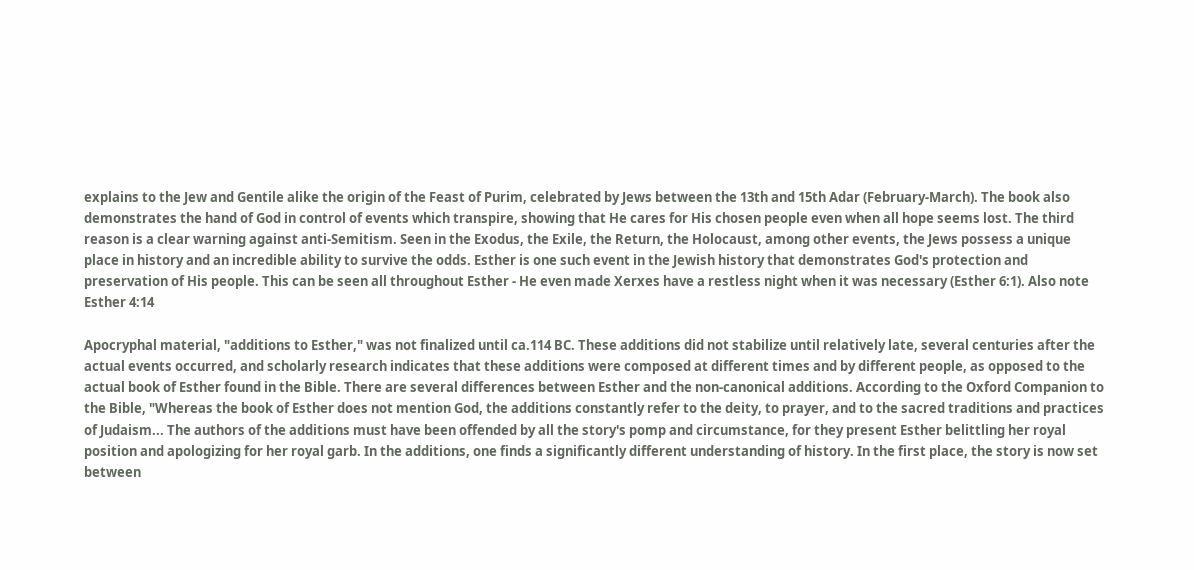explains to the Jew and Gentile alike the origin of the Feast of Purim, celebrated by Jews between the 13th and 15th Adar (February-March). The book also demonstrates the hand of God in control of events which transpire, showing that He cares for His chosen people even when all hope seems lost. The third reason is a clear warning against anti-Semitism. Seen in the Exodus, the Exile, the Return, the Holocaust, among other events, the Jews possess a unique place in history and an incredible ability to survive the odds. Esther is one such event in the Jewish history that demonstrates God's protection and preservation of His people. This can be seen all throughout Esther - He even made Xerxes have a restless night when it was necessary (Esther 6:1). Also note Esther 4:14

Apocryphal material, "additions to Esther," was not finalized until ca.114 BC. These additions did not stabilize until relatively late, several centuries after the actual events occurred, and scholarly research indicates that these additions were composed at different times and by different people, as opposed to the actual book of Esther found in the Bible. There are several differences between Esther and the non-canonical additions. According to the Oxford Companion to the Bible, "Whereas the book of Esther does not mention God, the additions constantly refer to the deity, to prayer, and to the sacred traditions and practices of Judaism... The authors of the additions must have been offended by all the story's pomp and circumstance, for they present Esther belittling her royal position and apologizing for her royal garb. In the additions, one finds a significantly different understanding of history. In the first place, the story is now set between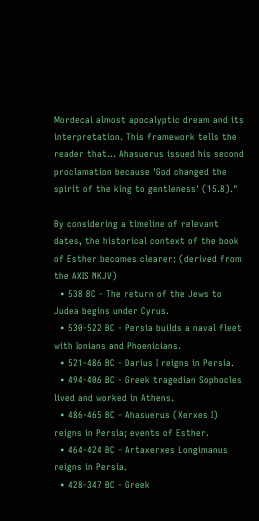Mordecai almost apocalyptic dream and its interpretation. This framework tells the reader that... Ahasuerus issued his second proclamation because 'God changed the spirit of the king to gentleness' (15.8)."

By considering a timeline of relevant dates, the historical context of the book of Esther becomes clearer: (derived from the AXIS NKJV)
  • 538 BC - The return of the Jews to Judea begins under Cyrus.
  • 530-522 BC - Persia builds a naval fleet with Ionians and Phoenicians.
  • 521-486 BC - Darius I reigns in Persia.
  • 494-406 BC - Greek tragedian Sophocles lived and worked in Athens.
  • 486-465 BC - Ahasuerus (Xerxes I) reigns in Persia; events of Esther.
  • 464-424 BC - Artaxerxes Longimanus reigns in Persia.
  • 428-347 BC - Greek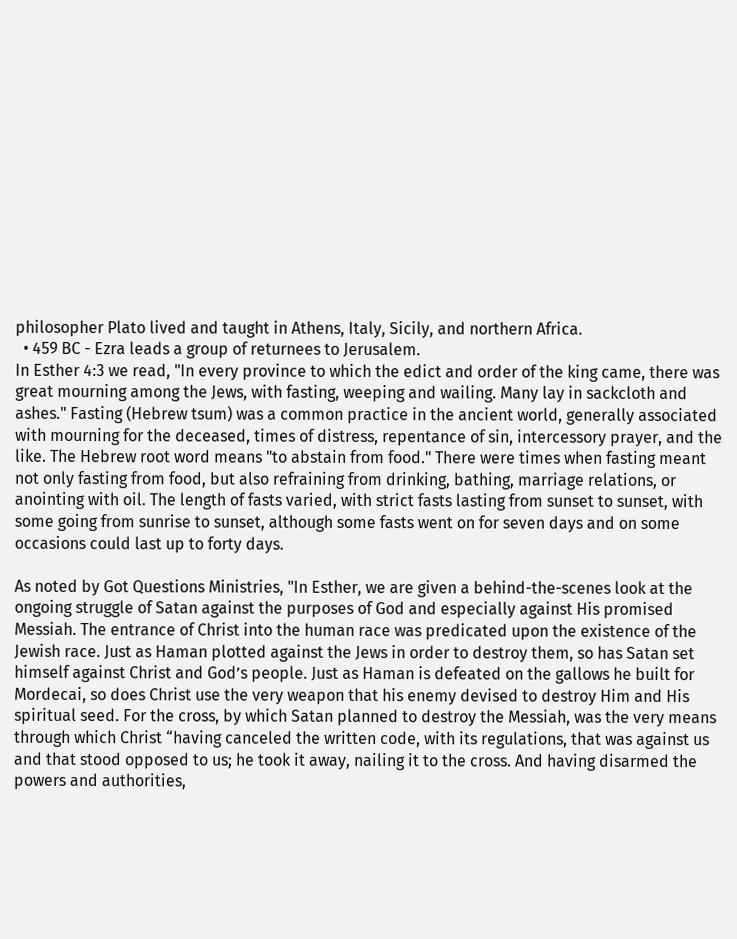philosopher Plato lived and taught in Athens, Italy, Sicily, and northern Africa.
  • 459 BC - Ezra leads a group of returnees to Jerusalem.
In Esther 4:3 we read, "In every province to which the edict and order of the king came, there was great mourning among the Jews, with fasting, weeping and wailing. Many lay in sackcloth and ashes." Fasting (Hebrew tsum) was a common practice in the ancient world, generally associated with mourning for the deceased, times of distress, repentance of sin, intercessory prayer, and the like. The Hebrew root word means "to abstain from food." There were times when fasting meant not only fasting from food, but also refraining from drinking, bathing, marriage relations, or anointing with oil. The length of fasts varied, with strict fasts lasting from sunset to sunset, with some going from sunrise to sunset, although some fasts went on for seven days and on some occasions could last up to forty days.

As noted by Got Questions Ministries, "In Esther, we are given a behind-the-scenes look at the ongoing struggle of Satan against the purposes of God and especially against His promised Messiah. The entrance of Christ into the human race was predicated upon the existence of the Jewish race. Just as Haman plotted against the Jews in order to destroy them, so has Satan set himself against Christ and God’s people. Just as Haman is defeated on the gallows he built for Mordecai, so does Christ use the very weapon that his enemy devised to destroy Him and His spiritual seed. For the cross, by which Satan planned to destroy the Messiah, was the very means through which Christ “having canceled the written code, with its regulations, that was against us and that stood opposed to us; he took it away, nailing it to the cross. And having disarmed the powers and authorities,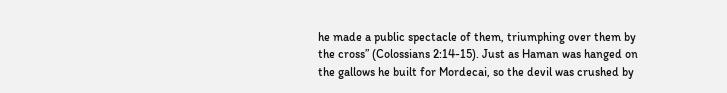he made a public spectacle of them, triumphing over them by the cross” (Colossians 2:14-15). Just as Haman was hanged on the gallows he built for Mordecai, so the devil was crushed by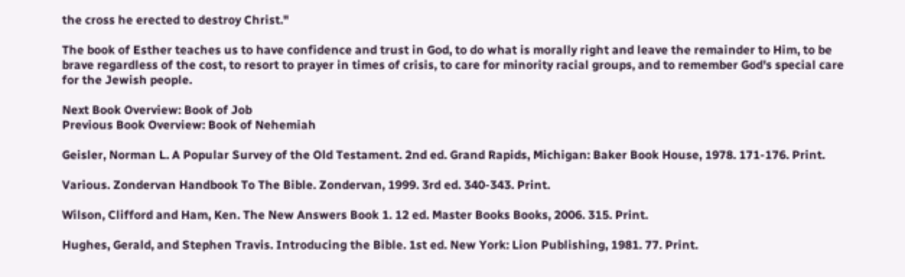the cross he erected to destroy Christ."

The book of Esther teaches us to have confidence and trust in God, to do what is morally right and leave the remainder to Him, to be brave regardless of the cost, to resort to prayer in times of crisis, to care for minority racial groups, and to remember God's special care for the Jewish people.

Next Book Overview: Book of Job
Previous Book Overview: Book of Nehemiah

Geisler, Norman L. A Popular Survey of the Old Testament. 2nd ed. Grand Rapids, Michigan: Baker Book House, 1978. 171-176. Print.

Various. Zondervan Handbook To The Bible. Zondervan, 1999. 3rd ed. 340-343. Print.

Wilson, Clifford and Ham, Ken. The New Answers Book 1. 12 ed. Master Books Books, 2006. 315. Print.

Hughes, Gerald, and Stephen Travis. Introducing the Bible. 1st ed. New York: Lion Publishing, 1981. 77. Print.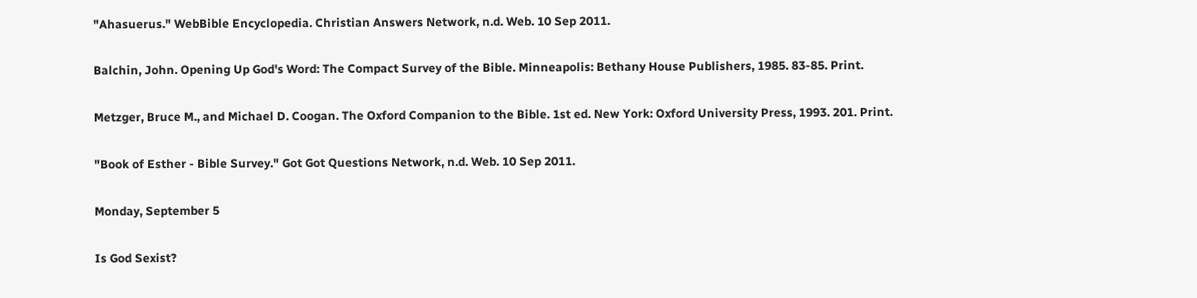"Ahasuerus." WebBible Encyclopedia. Christian Answers Network, n.d. Web. 10 Sep 2011.

Balchin, John. Opening Up God's Word: The Compact Survey of the Bible. Minneapolis: Bethany House Publishers, 1985. 83-85. Print.

Metzger, Bruce M., and Michael D. Coogan. The Oxford Companion to the Bible. 1st ed. New York: Oxford University Press, 1993. 201. Print.

"Book of Esther - Bible Survey." Got Got Questions Network, n.d. Web. 10 Sep 2011.

Monday, September 5

Is God Sexist?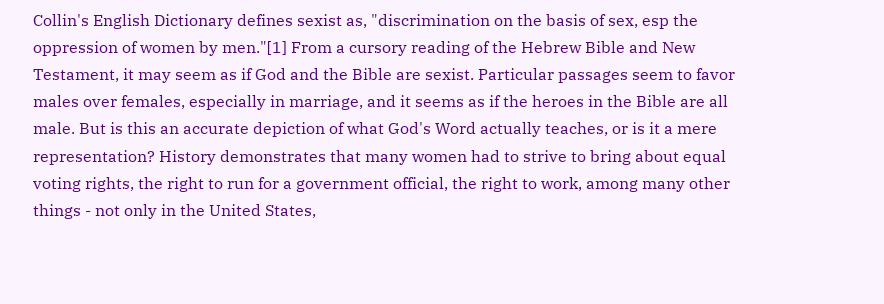Collin's English Dictionary defines sexist as, "discrimination on the basis of sex, esp the oppression of women by men."[1] From a cursory reading of the Hebrew Bible and New Testament, it may seem as if God and the Bible are sexist. Particular passages seem to favor males over females, especially in marriage, and it seems as if the heroes in the Bible are all male. But is this an accurate depiction of what God's Word actually teaches, or is it a mere representation? History demonstrates that many women had to strive to bring about equal voting rights, the right to run for a government official, the right to work, among many other things - not only in the United States,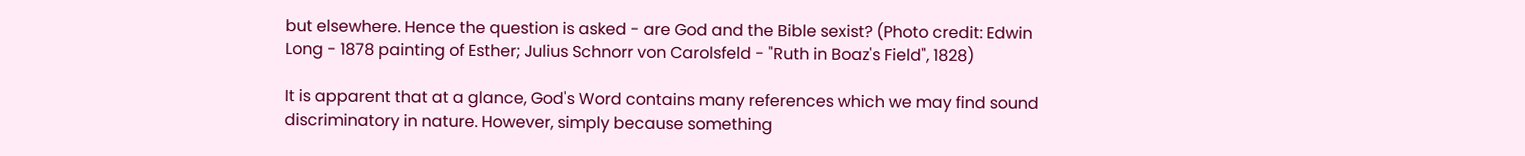but elsewhere. Hence the question is asked - are God and the Bible sexist? (Photo credit: Edwin Long - 1878 painting of Esther; Julius Schnorr von Carolsfeld - "Ruth in Boaz's Field", 1828)

It is apparent that at a glance, God's Word contains many references which we may find sound discriminatory in nature. However, simply because something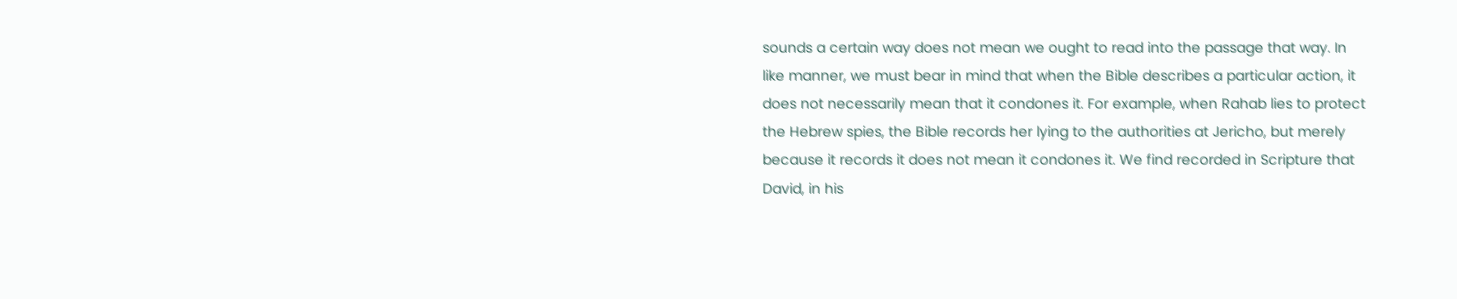sounds a certain way does not mean we ought to read into the passage that way. In like manner, we must bear in mind that when the Bible describes a particular action, it does not necessarily mean that it condones it. For example, when Rahab lies to protect the Hebrew spies, the Bible records her lying to the authorities at Jericho, but merely because it records it does not mean it condones it. We find recorded in Scripture that David, in his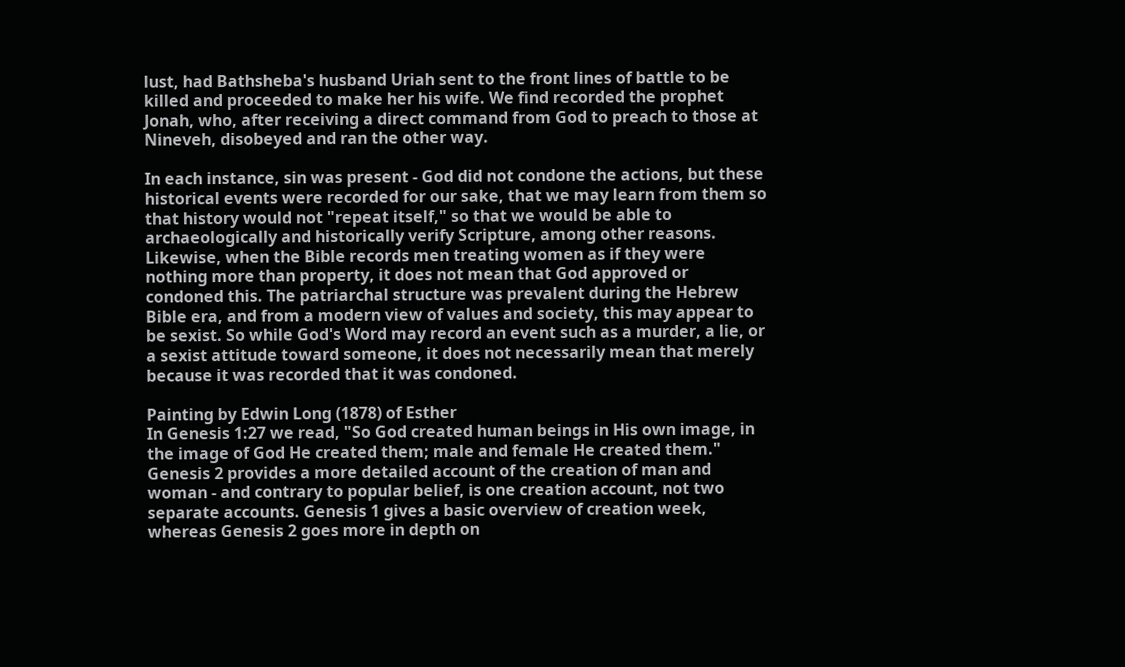lust, had Bathsheba's husband Uriah sent to the front lines of battle to be killed and proceeded to make her his wife. We find recorded the prophet Jonah, who, after receiving a direct command from God to preach to those at Nineveh, disobeyed and ran the other way.

In each instance, sin was present - God did not condone the actions, but these historical events were recorded for our sake, that we may learn from them so that history would not "repeat itself," so that we would be able to archaeologically and historically verify Scripture, among other reasons. Likewise, when the Bible records men treating women as if they were nothing more than property, it does not mean that God approved or condoned this. The patriarchal structure was prevalent during the Hebrew Bible era, and from a modern view of values and society, this may appear to be sexist. So while God's Word may record an event such as a murder, a lie, or a sexist attitude toward someone, it does not necessarily mean that merely because it was recorded that it was condoned.

Painting by Edwin Long (1878) of Esther
In Genesis 1:27 we read, "So God created human beings in His own image, in the image of God He created them; male and female He created them." Genesis 2 provides a more detailed account of the creation of man and woman - and contrary to popular belief, is one creation account, not two separate accounts. Genesis 1 gives a basic overview of creation week, whereas Genesis 2 goes more in depth on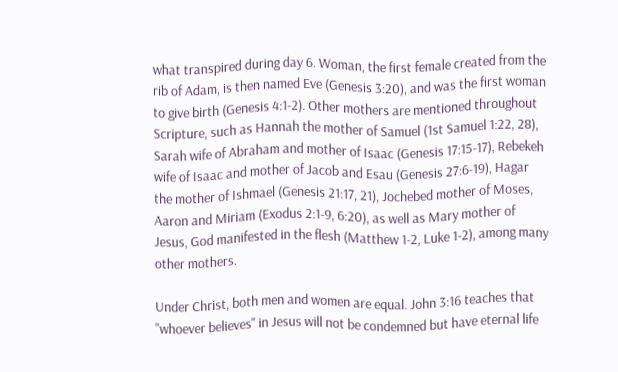what transpired during day 6. Woman, the first female created from the rib of Adam, is then named Eve (Genesis 3:20), and was the first woman to give birth (Genesis 4:1-2). Other mothers are mentioned throughout Scripture, such as Hannah the mother of Samuel (1st Samuel 1:22, 28), Sarah wife of Abraham and mother of Isaac (Genesis 17:15-17), Rebekeh wife of Isaac and mother of Jacob and Esau (Genesis 27:6-19), Hagar the mother of Ishmael (Genesis 21:17, 21), Jochebed mother of Moses, Aaron and Miriam (Exodus 2:1-9, 6:20), as well as Mary mother of Jesus, God manifested in the flesh (Matthew 1-2, Luke 1-2), among many other mothers.

Under Christ, both men and women are equal. John 3:16 teaches that "whoever believes" in Jesus will not be condemned but have eternal life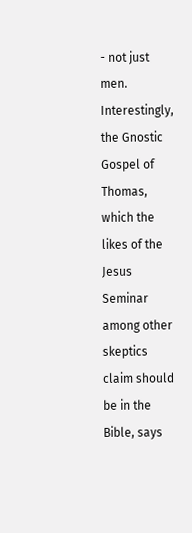- not just men. Interestingly, the Gnostic Gospel of Thomas, which the likes of the Jesus Seminar among other skeptics claim should be in the Bible, says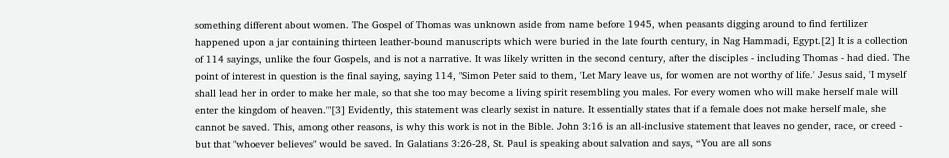something different about women. The Gospel of Thomas was unknown aside from name before 1945, when peasants digging around to find fertilizer happened upon a jar containing thirteen leather-bound manuscripts which were buried in the late fourth century, in Nag Hammadi, Egypt.[2] It is a collection of 114 sayings, unlike the four Gospels, and is not a narrative. It was likely written in the second century, after the disciples - including Thomas - had died. The point of interest in question is the final saying, saying 114, "Simon Peter said to them, 'Let Mary leave us, for women are not worthy of life.' Jesus said, 'I myself shall lead her in order to make her male, so that she too may become a living spirit resembling you males. For every women who will make herself male will enter the kingdom of heaven.'"[3] Evidently, this statement was clearly sexist in nature. It essentially states that if a female does not make herself male, she cannot be saved. This, among other reasons, is why this work is not in the Bible. John 3:16 is an all-inclusive statement that leaves no gender, race, or creed - but that "whoever believes" would be saved. In Galatians 3:26-28, St. Paul is speaking about salvation and says, “You are all sons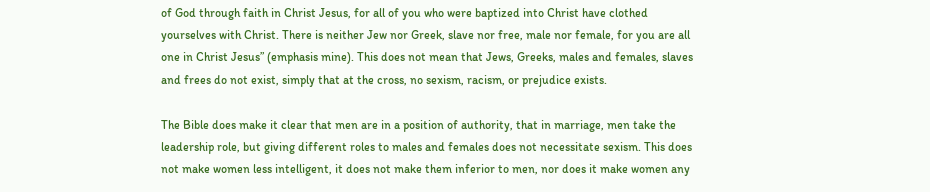of God through faith in Christ Jesus, for all of you who were baptized into Christ have clothed yourselves with Christ. There is neither Jew nor Greek, slave nor free, male nor female, for you are all one in Christ Jesus” (emphasis mine). This does not mean that Jews, Greeks, males and females, slaves and frees do not exist, simply that at the cross, no sexism, racism, or prejudice exists.

The Bible does make it clear that men are in a position of authority, that in marriage, men take the leadership role, but giving different roles to males and females does not necessitate sexism. This does not make women less intelligent, it does not make them inferior to men, nor does it make women any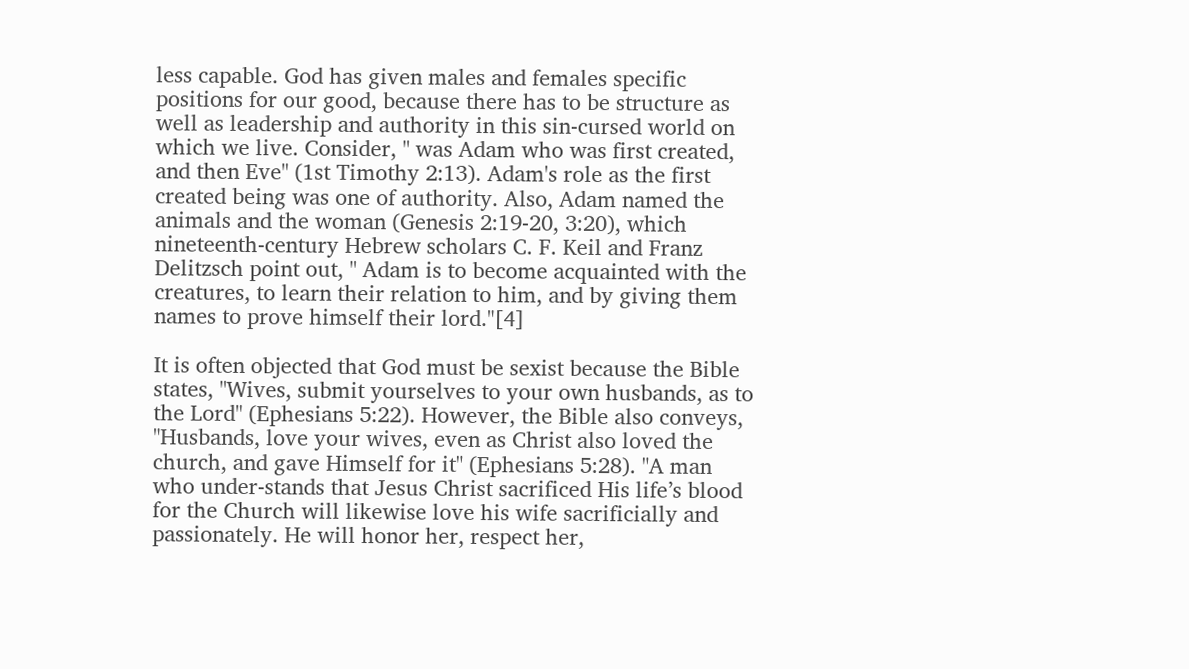less capable. God has given males and females specific positions for our good, because there has to be structure as well as leadership and authority in this sin-cursed world on which we live. Consider, " was Adam who was first created, and then Eve" (1st Timothy 2:13). Adam's role as the first created being was one of authority. Also, Adam named the animals and the woman (Genesis 2:19-20, 3:20), which nineteenth-century Hebrew scholars C. F. Keil and Franz Delitzsch point out, " Adam is to become acquainted with the creatures, to learn their relation to him, and by giving them names to prove himself their lord."[4]

It is often objected that God must be sexist because the Bible states, "Wives, submit yourselves to your own husbands, as to the Lord" (Ephesians 5:22). However, the Bible also conveys, "Husbands, love your wives, even as Christ also loved the church, and gave Himself for it" (Ephesians 5:28). "A man who under-stands that Jesus Christ sacrificed His life’s blood for the Church will likewise love his wife sacrificially and passionately. He will honor her, respect her,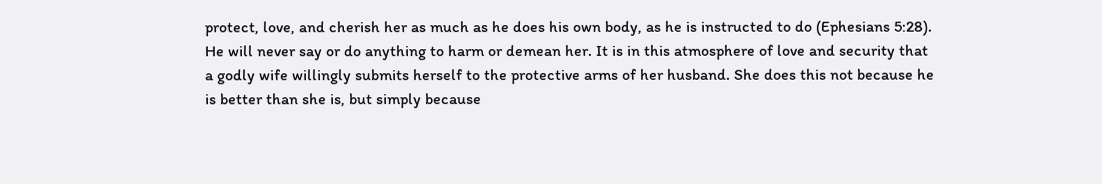protect, love, and cherish her as much as he does his own body, as he is instructed to do (Ephesians 5:28). He will never say or do anything to harm or demean her. It is in this atmosphere of love and security that a godly wife willingly submits herself to the protective arms of her husband. She does this not because he is better than she is, but simply because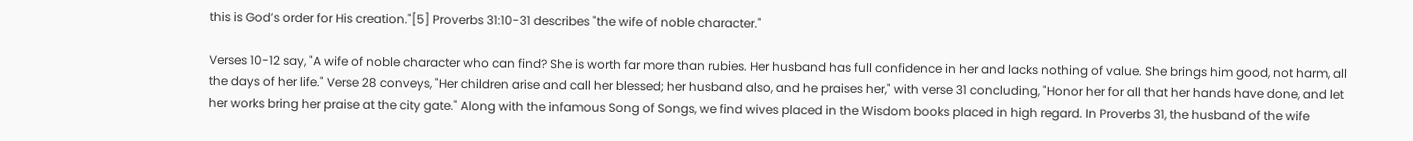this is God’s order for His creation."[5] Proverbs 31:10-31 describes "the wife of noble character."

Verses 10-12 say, "A wife of noble character who can find? She is worth far more than rubies. Her husband has full confidence in her and lacks nothing of value. She brings him good, not harm, all the days of her life." Verse 28 conveys, "Her children arise and call her blessed; her husband also, and he praises her," with verse 31 concluding, "Honor her for all that her hands have done, and let her works bring her praise at the city gate." Along with the infamous Song of Songs, we find wives placed in the Wisdom books placed in high regard. In Proverbs 31, the husband of the wife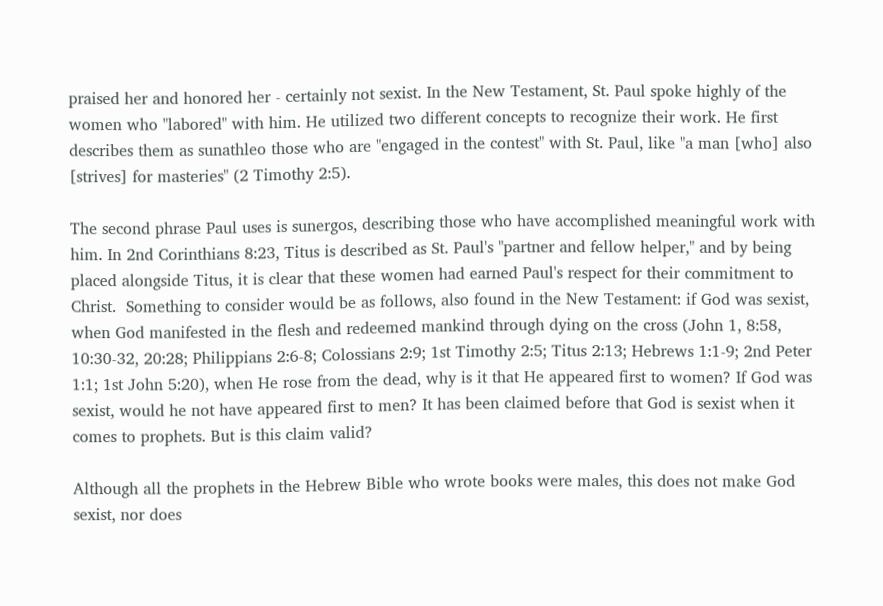praised her and honored her - certainly not sexist. In the New Testament, St. Paul spoke highly of the women who "labored" with him. He utilized two different concepts to recognize their work. He first describes them as sunathleo those who are "engaged in the contest" with St. Paul, like "a man [who] also [strives] for masteries" (2 Timothy 2:5).

The second phrase Paul uses is sunergos, describing those who have accomplished meaningful work with him. In 2nd Corinthians 8:23, Titus is described as St. Paul's "partner and fellow helper," and by being placed alongside Titus, it is clear that these women had earned Paul's respect for their commitment to Christ.  Something to consider would be as follows, also found in the New Testament: if God was sexist, when God manifested in the flesh and redeemed mankind through dying on the cross (John 1, 8:58, 10:30-32, 20:28; Philippians 2:6-8; Colossians 2:9; 1st Timothy 2:5; Titus 2:13; Hebrews 1:1-9; 2nd Peter 1:1; 1st John 5:20), when He rose from the dead, why is it that He appeared first to women? If God was sexist, would he not have appeared first to men? It has been claimed before that God is sexist when it comes to prophets. But is this claim valid?

Although all the prophets in the Hebrew Bible who wrote books were males, this does not make God sexist, nor does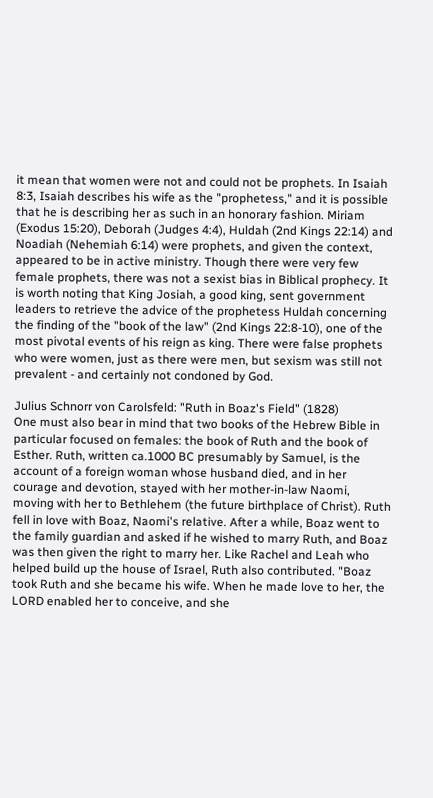it mean that women were not and could not be prophets. In Isaiah 8:3, Isaiah describes his wife as the "prophetess," and it is possible that he is describing her as such in an honorary fashion. Miriam (Exodus 15:20), Deborah (Judges 4:4), Huldah (2nd Kings 22:14) and Noadiah (Nehemiah 6:14) were prophets, and given the context, appeared to be in active ministry. Though there were very few female prophets, there was not a sexist bias in Biblical prophecy. It is worth noting that King Josiah, a good king, sent government leaders to retrieve the advice of the prophetess Huldah concerning the finding of the "book of the law" (2nd Kings 22:8-10), one of the most pivotal events of his reign as king. There were false prophets who were women, just as there were men, but sexism was still not prevalent - and certainly not condoned by God.

Julius Schnorr von Carolsfeld: "Ruth in Boaz's Field" (1828)
One must also bear in mind that two books of the Hebrew Bible in particular focused on females: the book of Ruth and the book of Esther. Ruth, written ca.1000 BC presumably by Samuel, is the account of a foreign woman whose husband died, and in her courage and devotion, stayed with her mother-in-law Naomi, moving with her to Bethlehem (the future birthplace of Christ). Ruth fell in love with Boaz, Naomi's relative. After a while, Boaz went to the family guardian and asked if he wished to marry Ruth, and Boaz was then given the right to marry her. Like Rachel and Leah who helped build up the house of Israel, Ruth also contributed. "Boaz took Ruth and she became his wife. When he made love to her, the LORD enabled her to conceive, and she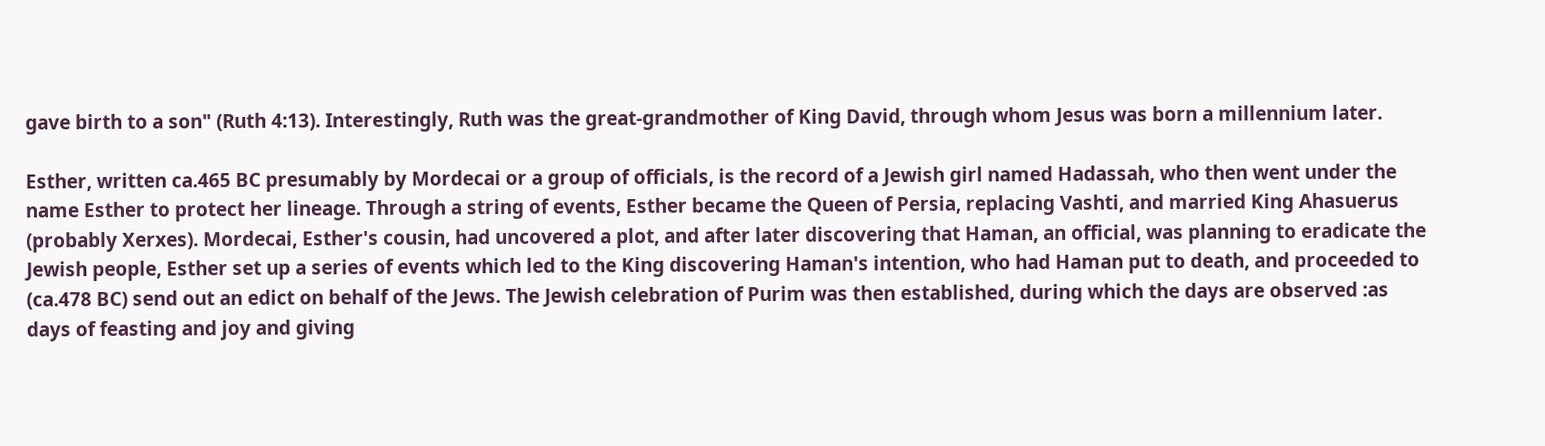gave birth to a son" (Ruth 4:13). Interestingly, Ruth was the great-grandmother of King David, through whom Jesus was born a millennium later.

Esther, written ca.465 BC presumably by Mordecai or a group of officials, is the record of a Jewish girl named Hadassah, who then went under the name Esther to protect her lineage. Through a string of events, Esther became the Queen of Persia, replacing Vashti, and married King Ahasuerus (probably Xerxes). Mordecai, Esther's cousin, had uncovered a plot, and after later discovering that Haman, an official, was planning to eradicate the Jewish people, Esther set up a series of events which led to the King discovering Haman's intention, who had Haman put to death, and proceeded to (ca.478 BC) send out an edict on behalf of the Jews. The Jewish celebration of Purim was then established, during which the days are observed :as days of feasting and joy and giving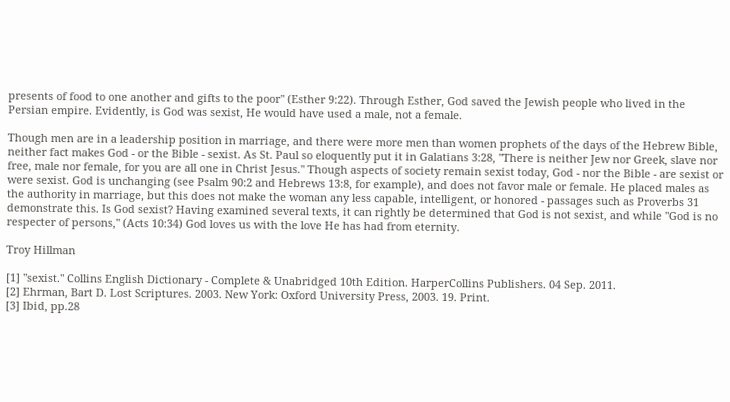presents of food to one another and gifts to the poor" (Esther 9:22). Through Esther, God saved the Jewish people who lived in the Persian empire. Evidently, is God was sexist, He would have used a male, not a female.

Though men are in a leadership position in marriage, and there were more men than women prophets of the days of the Hebrew Bible, neither fact makes God - or the Bible - sexist. As St. Paul so eloquently put it in Galatians 3:28, "There is neither Jew nor Greek, slave nor free, male nor female, for you are all one in Christ Jesus." Though aspects of society remain sexist today, God - nor the Bible - are sexist or were sexist. God is unchanging (see Psalm 90:2 and Hebrews 13:8, for example), and does not favor male or female. He placed males as the authority in marriage, but this does not make the woman any less capable, intelligent, or honored - passages such as Proverbs 31 demonstrate this. Is God sexist? Having examined several texts, it can rightly be determined that God is not sexist, and while "God is no respecter of persons," (Acts 10:34) God loves us with the love He has had from eternity.

Troy Hillman

[1] "sexist." Collins English Dictionary - Complete & Unabridged 10th Edition. HarperCollins Publishers. 04 Sep. 2011.
[2] Ehrman, Bart D. Lost Scriptures. 2003. New York: Oxford University Press, 2003. 19. Print.
[3] Ibid, pp.28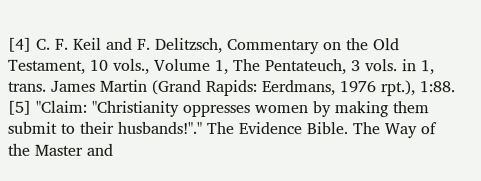[4] C. F. Keil and F. Delitzsch, Commentary on the Old Testament, 10 vols., Volume 1, The Pentateuch, 3 vols. in 1, trans. James Martin (Grand Rapids: Eerdmans, 1976 rpt.), 1:88.
[5] "Claim: "Christianity oppresses women by making them submit to their husbands!"." The Evidence Bible. The Way of the Master and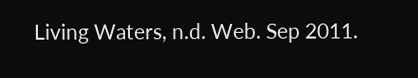Living Waters, n.d. Web. Sep 2011.